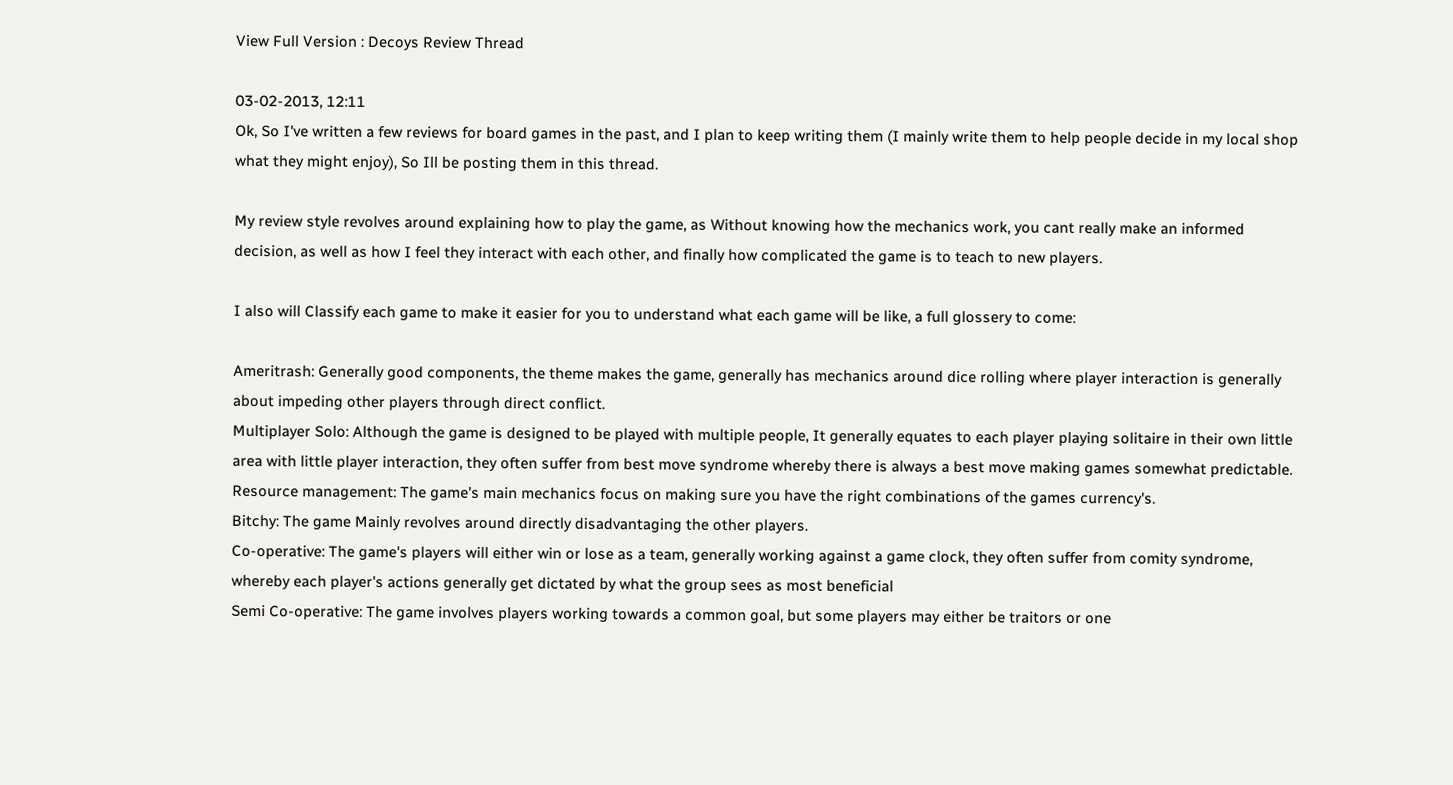View Full Version : Decoys Review Thread

03-02-2013, 12:11
Ok, So I've written a few reviews for board games in the past, and I plan to keep writing them (I mainly write them to help people decide in my local shop what they might enjoy), So Ill be posting them in this thread.

My review style revolves around explaining how to play the game, as Without knowing how the mechanics work, you cant really make an informed decision, as well as how I feel they interact with each other, and finally how complicated the game is to teach to new players.

I also will Classify each game to make it easier for you to understand what each game will be like, a full glossery to come:

Ameritrash: Generally good components, the theme makes the game, generally has mechanics around dice rolling where player interaction is generally about impeding other players through direct conflict.
Multiplayer Solo: Although the game is designed to be played with multiple people, It generally equates to each player playing solitaire in their own little area with little player interaction, they often suffer from best move syndrome whereby there is always a best move making games somewhat predictable.
Resource management: The game's main mechanics focus on making sure you have the right combinations of the games currency's.
Bitchy: The game Mainly revolves around directly disadvantaging the other players.
Co-operative: The game's players will either win or lose as a team, generally working against a game clock, they often suffer from comity syndrome, whereby each player's actions generally get dictated by what the group sees as most beneficial
Semi Co-operative: The game involves players working towards a common goal, but some players may either be traitors or one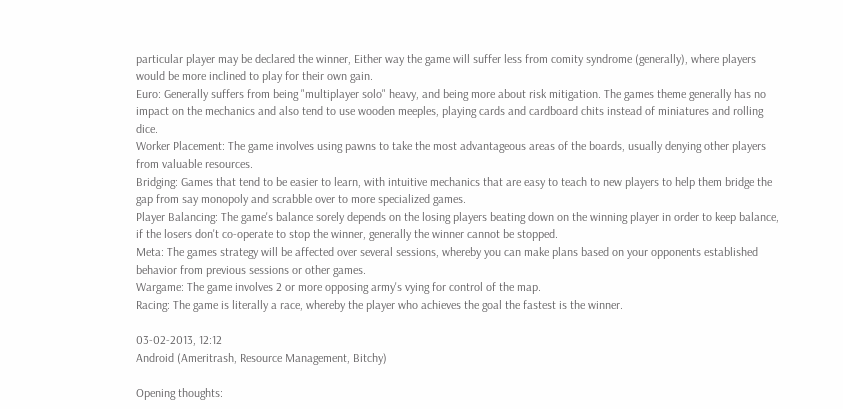particular player may be declared the winner, Either way the game will suffer less from comity syndrome (generally), where players would be more inclined to play for their own gain.
Euro: Generally suffers from being "multiplayer solo" heavy, and being more about risk mitigation. The games theme generally has no impact on the mechanics and also tend to use wooden meeples, playing cards and cardboard chits instead of miniatures and rolling dice.
Worker Placement: The game involves using pawns to take the most advantageous areas of the boards, usually denying other players from valuable resources.
Bridging: Games that tend to be easier to learn, with intuitive mechanics that are easy to teach to new players to help them bridge the gap from say monopoly and scrabble over to more specialized games.
Player Balancing: The game's balance sorely depends on the losing players beating down on the winning player in order to keep balance, if the losers don't co-operate to stop the winner, generally the winner cannot be stopped.
Meta: The games strategy will be affected over several sessions, whereby you can make plans based on your opponents established behavior from previous sessions or other games.
Wargame: The game involves 2 or more opposing army's vying for control of the map.
Racing: The game is literally a race, whereby the player who achieves the goal the fastest is the winner.

03-02-2013, 12:12
Android (Ameritrash, Resource Management, Bitchy)

Opening thoughts: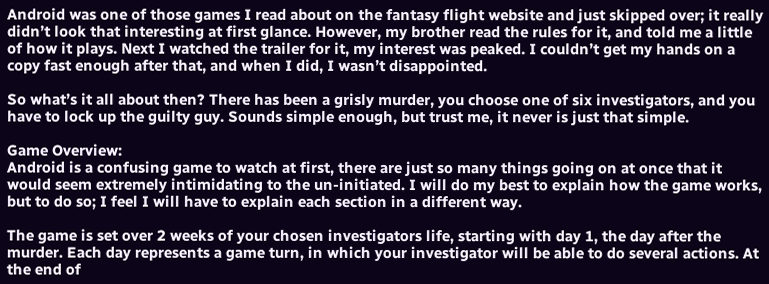Android was one of those games I read about on the fantasy flight website and just skipped over; it really didn’t look that interesting at first glance. However, my brother read the rules for it, and told me a little of how it plays. Next I watched the trailer for it, my interest was peaked. I couldn’t get my hands on a copy fast enough after that, and when I did, I wasn’t disappointed.

So what’s it all about then? There has been a grisly murder, you choose one of six investigators, and you have to lock up the guilty guy. Sounds simple enough, but trust me, it never is just that simple.

Game Overview:
Android is a confusing game to watch at first, there are just so many things going on at once that it would seem extremely intimidating to the un-initiated. I will do my best to explain how the game works, but to do so; I feel I will have to explain each section in a different way.

The game is set over 2 weeks of your chosen investigators life, starting with day 1, the day after the murder. Each day represents a game turn, in which your investigator will be able to do several actions. At the end of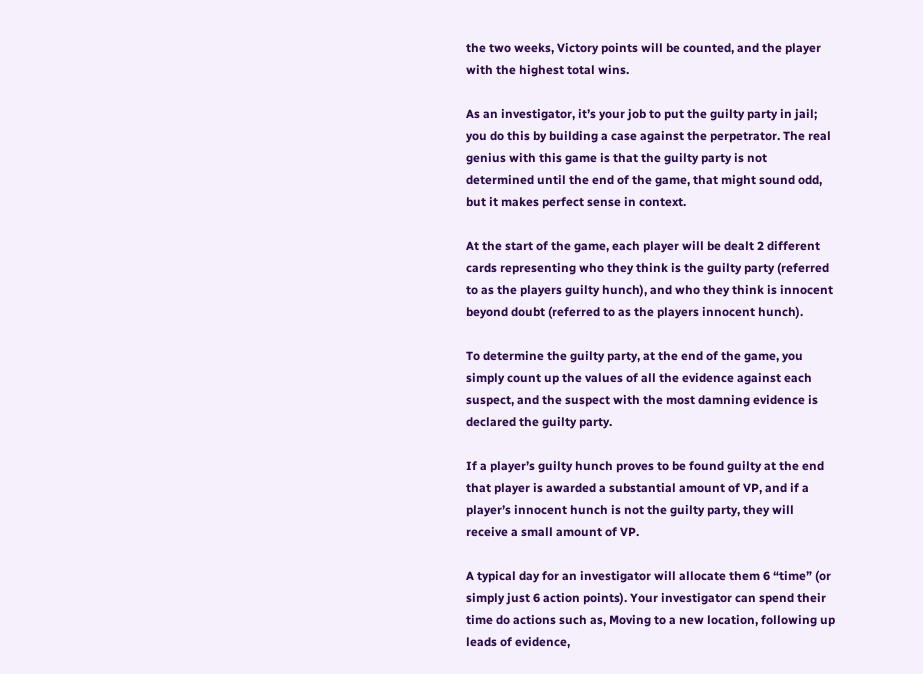the two weeks, Victory points will be counted, and the player with the highest total wins.

As an investigator, it’s your job to put the guilty party in jail; you do this by building a case against the perpetrator. The real genius with this game is that the guilty party is not determined until the end of the game, that might sound odd, but it makes perfect sense in context.

At the start of the game, each player will be dealt 2 different cards representing who they think is the guilty party (referred to as the players guilty hunch), and who they think is innocent beyond doubt (referred to as the players innocent hunch).

To determine the guilty party, at the end of the game, you simply count up the values of all the evidence against each suspect, and the suspect with the most damning evidence is declared the guilty party.

If a player’s guilty hunch proves to be found guilty at the end that player is awarded a substantial amount of VP, and if a player’s innocent hunch is not the guilty party, they will receive a small amount of VP.

A typical day for an investigator will allocate them 6 “time” (or simply just 6 action points). Your investigator can spend their time do actions such as, Moving to a new location, following up leads of evidence,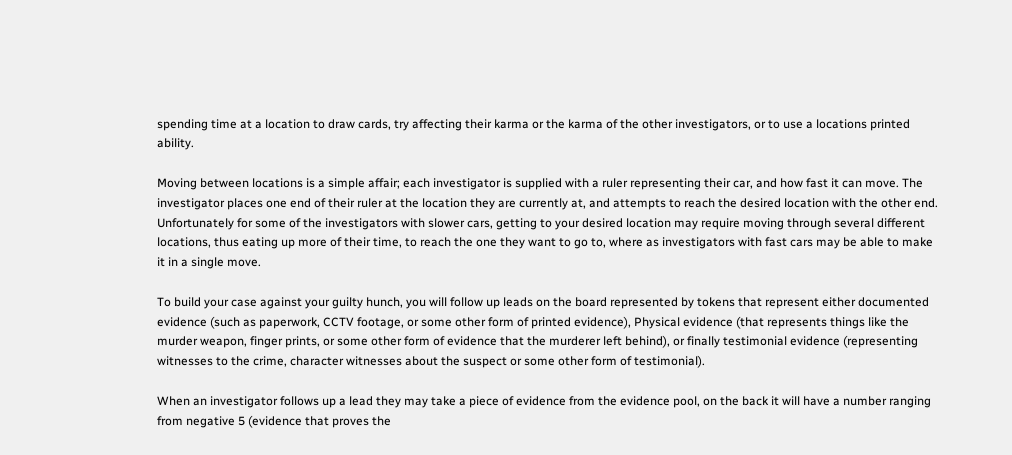spending time at a location to draw cards, try affecting their karma or the karma of the other investigators, or to use a locations printed ability.

Moving between locations is a simple affair; each investigator is supplied with a ruler representing their car, and how fast it can move. The investigator places one end of their ruler at the location they are currently at, and attempts to reach the desired location with the other end. Unfortunately for some of the investigators with slower cars, getting to your desired location may require moving through several different locations, thus eating up more of their time, to reach the one they want to go to, where as investigators with fast cars may be able to make it in a single move.

To build your case against your guilty hunch, you will follow up leads on the board represented by tokens that represent either documented evidence (such as paperwork, CCTV footage, or some other form of printed evidence), Physical evidence (that represents things like the murder weapon, finger prints, or some other form of evidence that the murderer left behind), or finally testimonial evidence (representing witnesses to the crime, character witnesses about the suspect or some other form of testimonial).

When an investigator follows up a lead they may take a piece of evidence from the evidence pool, on the back it will have a number ranging from negative 5 (evidence that proves the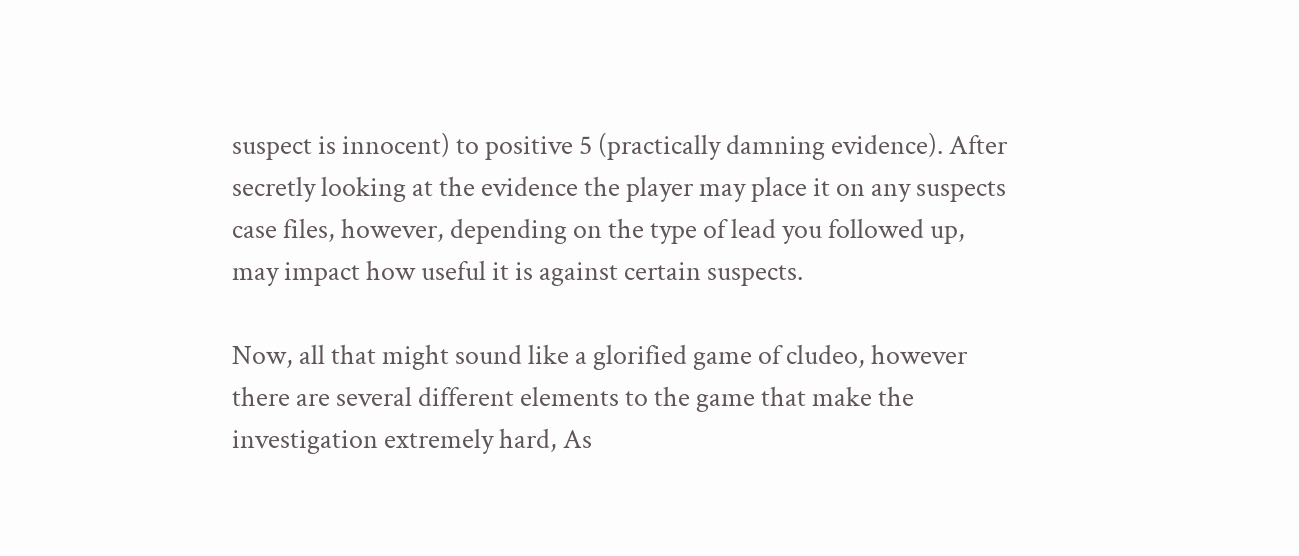suspect is innocent) to positive 5 (practically damning evidence). After secretly looking at the evidence the player may place it on any suspects case files, however, depending on the type of lead you followed up, may impact how useful it is against certain suspects.

Now, all that might sound like a glorified game of cludeo, however there are several different elements to the game that make the investigation extremely hard, As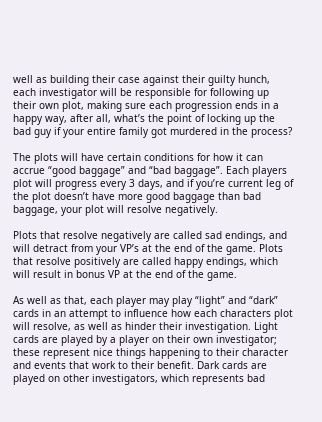well as building their case against their guilty hunch, each investigator will be responsible for following up their own plot, making sure each progression ends in a happy way, after all, what’s the point of locking up the bad guy if your entire family got murdered in the process?

The plots will have certain conditions for how it can accrue “good baggage” and “bad baggage”. Each players plot will progress every 3 days, and if you’re current leg of the plot doesn’t have more good baggage than bad baggage, your plot will resolve negatively.

Plots that resolve negatively are called sad endings, and will detract from your VP’s at the end of the game. Plots that resolve positively are called happy endings, which will result in bonus VP at the end of the game.

As well as that, each player may play “light” and “dark” cards in an attempt to influence how each characters plot will resolve, as well as hinder their investigation. Light cards are played by a player on their own investigator; these represent nice things happening to their character and events that work to their benefit. Dark cards are played on other investigators, which represents bad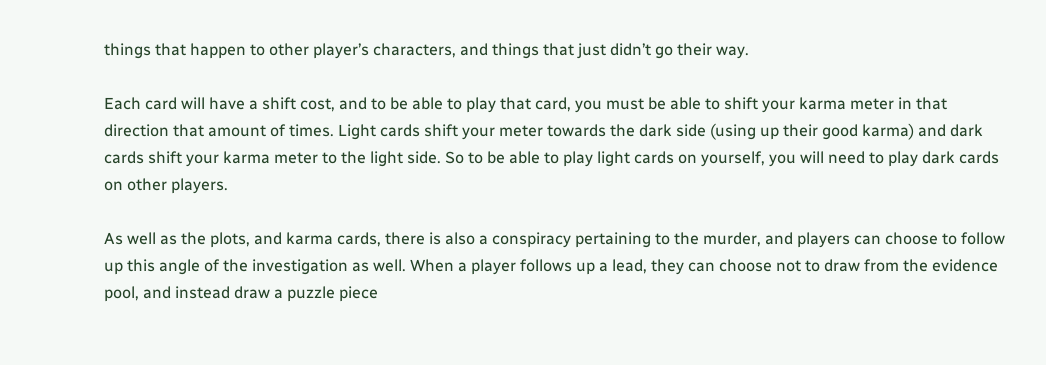things that happen to other player’s characters, and things that just didn’t go their way.

Each card will have a shift cost, and to be able to play that card, you must be able to shift your karma meter in that direction that amount of times. Light cards shift your meter towards the dark side (using up their good karma) and dark cards shift your karma meter to the light side. So to be able to play light cards on yourself, you will need to play dark cards on other players.

As well as the plots, and karma cards, there is also a conspiracy pertaining to the murder, and players can choose to follow up this angle of the investigation as well. When a player follows up a lead, they can choose not to draw from the evidence pool, and instead draw a puzzle piece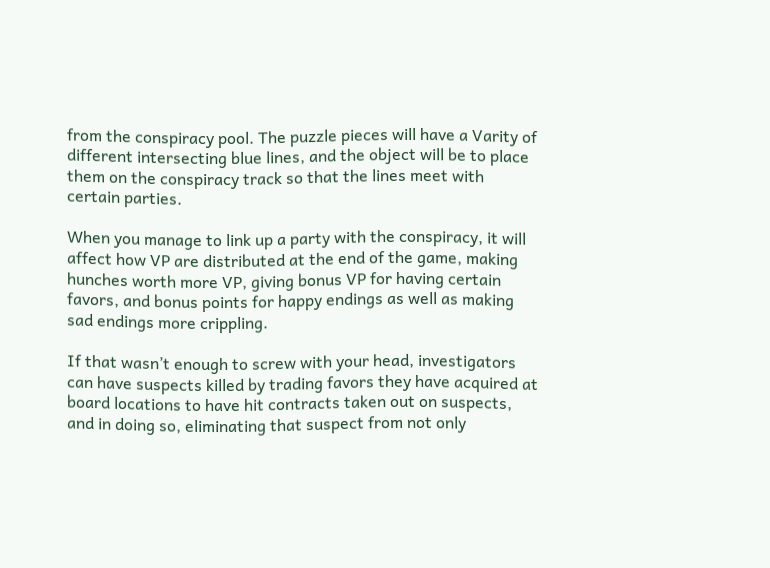from the conspiracy pool. The puzzle pieces will have a Varity of different intersecting blue lines, and the object will be to place them on the conspiracy track so that the lines meet with certain parties.

When you manage to link up a party with the conspiracy, it will affect how VP are distributed at the end of the game, making hunches worth more VP, giving bonus VP for having certain favors, and bonus points for happy endings as well as making sad endings more crippling.

If that wasn’t enough to screw with your head, investigators can have suspects killed by trading favors they have acquired at board locations to have hit contracts taken out on suspects, and in doing so, eliminating that suspect from not only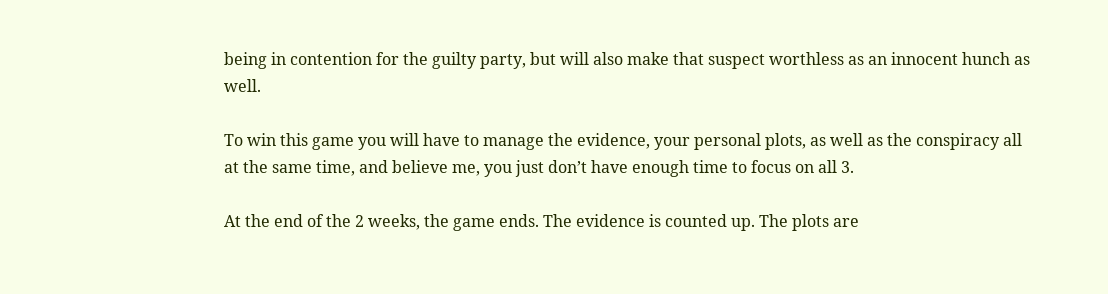being in contention for the guilty party, but will also make that suspect worthless as an innocent hunch as well.

To win this game you will have to manage the evidence, your personal plots, as well as the conspiracy all at the same time, and believe me, you just don’t have enough time to focus on all 3.

At the end of the 2 weeks, the game ends. The evidence is counted up. The plots are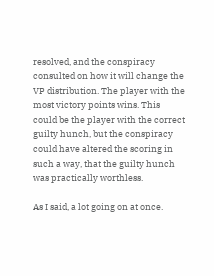resolved, and the conspiracy consulted on how it will change the VP distribution. The player with the most victory points wins. This could be the player with the correct guilty hunch, but the conspiracy could have altered the scoring in such a way, that the guilty hunch was practically worthless.

As I said, a lot going on at once.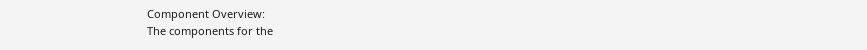Component Overview:
The components for the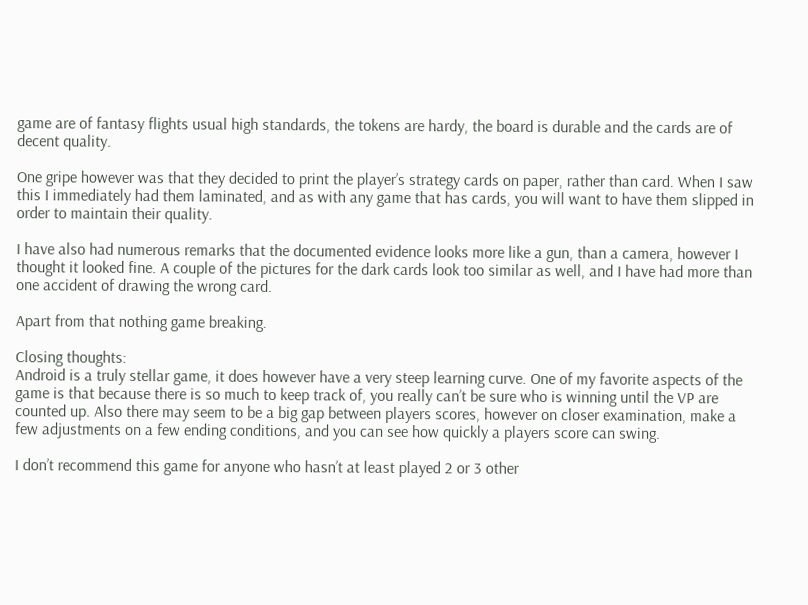game are of fantasy flights usual high standards, the tokens are hardy, the board is durable and the cards are of decent quality.

One gripe however was that they decided to print the player’s strategy cards on paper, rather than card. When I saw this I immediately had them laminated, and as with any game that has cards, you will want to have them slipped in order to maintain their quality.

I have also had numerous remarks that the documented evidence looks more like a gun, than a camera, however I thought it looked fine. A couple of the pictures for the dark cards look too similar as well, and I have had more than one accident of drawing the wrong card.

Apart from that nothing game breaking.

Closing thoughts:
Android is a truly stellar game, it does however have a very steep learning curve. One of my favorite aspects of the game is that because there is so much to keep track of, you really can’t be sure who is winning until the VP are counted up. Also there may seem to be a big gap between players scores, however on closer examination, make a few adjustments on a few ending conditions, and you can see how quickly a players score can swing.

I don’t recommend this game for anyone who hasn’t at least played 2 or 3 other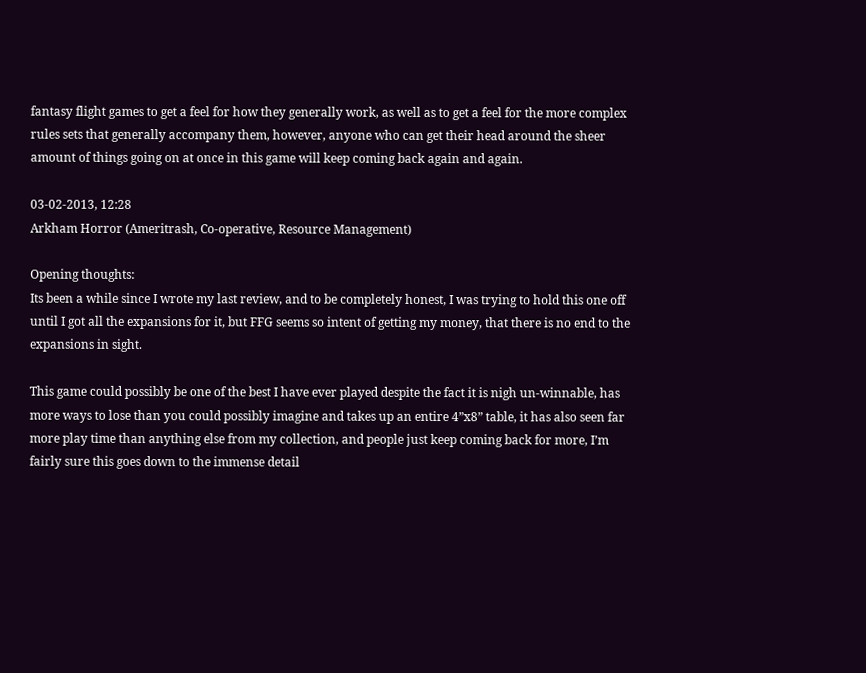fantasy flight games to get a feel for how they generally work, as well as to get a feel for the more complex rules sets that generally accompany them, however, anyone who can get their head around the sheer amount of things going on at once in this game will keep coming back again and again.

03-02-2013, 12:28
Arkham Horror (Ameritrash, Co-operative, Resource Management)

Opening thoughts:
Its been a while since I wrote my last review, and to be completely honest, I was trying to hold this one off until I got all the expansions for it, but FFG seems so intent of getting my money, that there is no end to the expansions in sight.

This game could possibly be one of the best I have ever played despite the fact it is nigh un-winnable, has more ways to lose than you could possibly imagine and takes up an entire 4”x8” table, it has also seen far more play time than anything else from my collection, and people just keep coming back for more, I’m fairly sure this goes down to the immense detail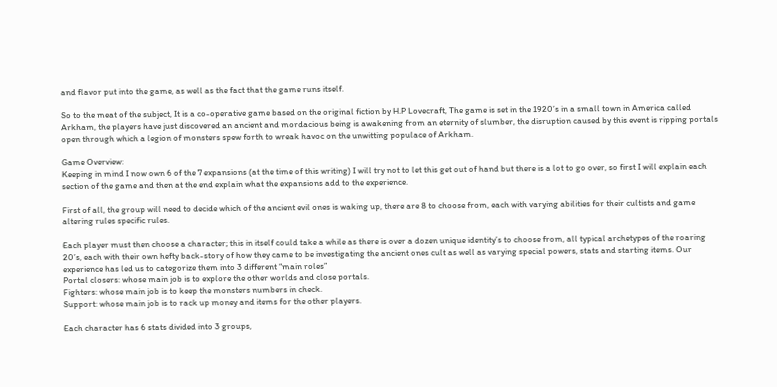and flavor put into the game, as well as the fact that the game runs itself.

So to the meat of the subject, It is a co-operative game based on the original fiction by H.P Lovecraft, The game is set in the 1920’s in a small town in America called Arkham, the players have just discovered an ancient and mordacious being is awakening from an eternity of slumber, the disruption caused by this event is ripping portals open through which a legion of monsters spew forth to wreak havoc on the unwitting populace of Arkham.

Game Overview:
Keeping in mind I now own 6 of the 7 expansions (at the time of this writing) I will try not to let this get out of hand but there is a lot to go over, so first I will explain each section of the game and then at the end explain what the expansions add to the experience.

First of all, the group will need to decide which of the ancient evil ones is waking up, there are 8 to choose from, each with varying abilities for their cultists and game altering rules specific rules.

Each player must then choose a character; this in itself could take a while as there is over a dozen unique identity’s to choose from, all typical archetypes of the roaring 20’s, each with their own hefty back-story of how they came to be investigating the ancient ones cult as well as varying special powers, stats and starting items. Our experience has led us to categorize them into 3 different “main roles”
Portal closers: whose main job is to explore the other worlds and close portals.
Fighters: whose main job is to keep the monsters numbers in check.
Support: whose main job is to rack up money and items for the other players.

Each character has 6 stats divided into 3 groups,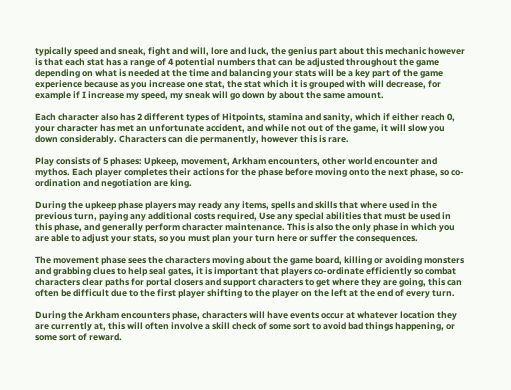typically speed and sneak, fight and will, lore and luck, the genius part about this mechanic however is that each stat has a range of 4 potential numbers that can be adjusted throughout the game depending on what is needed at the time and balancing your stats will be a key part of the game experience because as you increase one stat, the stat which it is grouped with will decrease, for example if I increase my speed, my sneak will go down by about the same amount.

Each character also has 2 different types of Hitpoints, stamina and sanity, which if either reach 0, your character has met an unfortunate accident, and while not out of the game, it will slow you down considerably. Characters can die permanently, however this is rare.

Play consists of 5 phases: Upkeep, movement, Arkham encounters, other world encounter and mythos. Each player completes their actions for the phase before moving onto the next phase, so co-ordination and negotiation are king.

During the upkeep phase players may ready any items, spells and skills that where used in the previous turn, paying any additional costs required, Use any special abilities that must be used in this phase, and generally perform character maintenance. This is also the only phase in which you are able to adjust your stats, so you must plan your turn here or suffer the consequences.

The movement phase sees the characters moving about the game board, killing or avoiding monsters and grabbing clues to help seal gates, it is important that players co-ordinate efficiently so combat characters clear paths for portal closers and support characters to get where they are going, this can often be difficult due to the first player shifting to the player on the left at the end of every turn.

During the Arkham encounters phase, characters will have events occur at whatever location they are currently at, this will often involve a skill check of some sort to avoid bad things happening, or some sort of reward.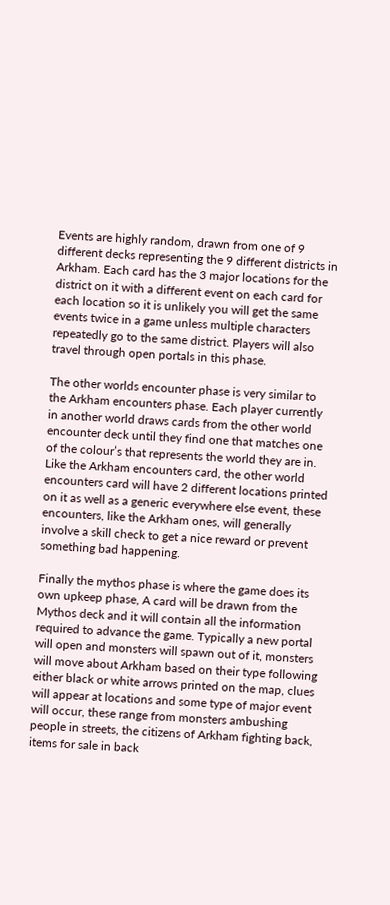Events are highly random, drawn from one of 9 different decks representing the 9 different districts in Arkham. Each card has the 3 major locations for the district on it with a different event on each card for each location so it is unlikely you will get the same events twice in a game unless multiple characters repeatedly go to the same district. Players will also travel through open portals in this phase.

The other worlds encounter phase is very similar to the Arkham encounters phase. Each player currently in another world draws cards from the other world encounter deck until they find one that matches one of the colour’s that represents the world they are in. Like the Arkham encounters card, the other world encounters card will have 2 different locations printed on it as well as a generic everywhere else event, these encounters, like the Arkham ones, will generally involve a skill check to get a nice reward or prevent something bad happening.

Finally the mythos phase is where the game does its own upkeep phase, A card will be drawn from the Mythos deck and it will contain all the information required to advance the game. Typically a new portal will open and monsters will spawn out of it, monsters will move about Arkham based on their type following either black or white arrows printed on the map, clues will appear at locations and some type of major event will occur, these range from monsters ambushing people in streets, the citizens of Arkham fighting back, items for sale in back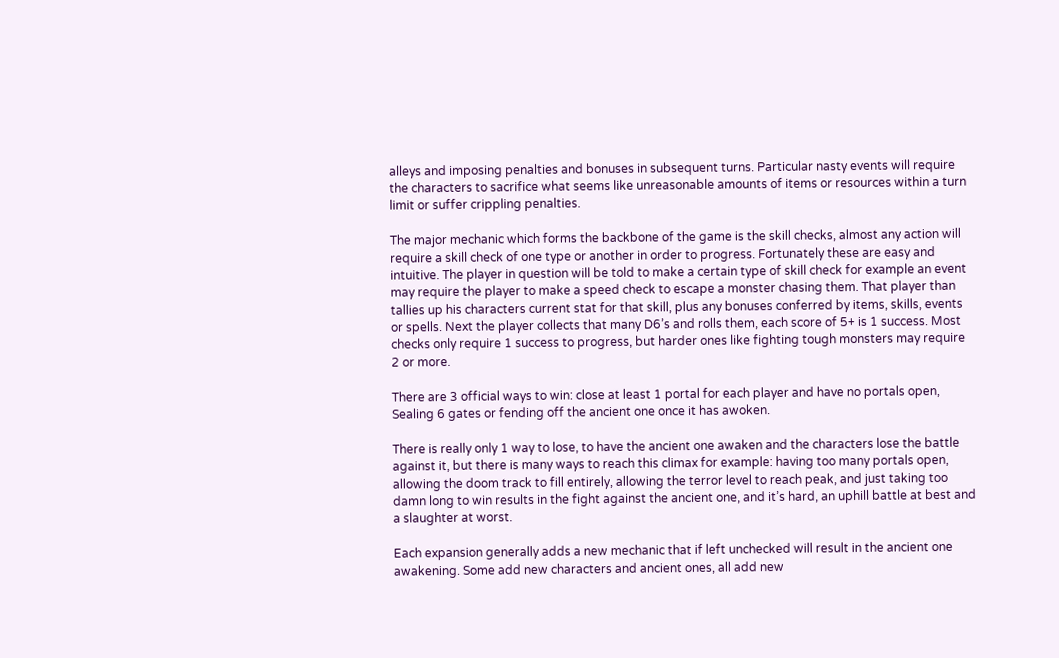alleys and imposing penalties and bonuses in subsequent turns. Particular nasty events will require the characters to sacrifice what seems like unreasonable amounts of items or resources within a turn limit or suffer crippling penalties.

The major mechanic which forms the backbone of the game is the skill checks, almost any action will require a skill check of one type or another in order to progress. Fortunately these are easy and intuitive. The player in question will be told to make a certain type of skill check for example an event may require the player to make a speed check to escape a monster chasing them. That player than tallies up his characters current stat for that skill, plus any bonuses conferred by items, skills, events or spells. Next the player collects that many D6’s and rolls them, each score of 5+ is 1 success. Most checks only require 1 success to progress, but harder ones like fighting tough monsters may require 2 or more.

There are 3 official ways to win: close at least 1 portal for each player and have no portals open, Sealing 6 gates or fending off the ancient one once it has awoken.

There is really only 1 way to lose, to have the ancient one awaken and the characters lose the battle against it, but there is many ways to reach this climax for example: having too many portals open, allowing the doom track to fill entirely, allowing the terror level to reach peak, and just taking too damn long to win results in the fight against the ancient one, and it’s hard, an uphill battle at best and a slaughter at worst.

Each expansion generally adds a new mechanic that if left unchecked will result in the ancient one awakening. Some add new characters and ancient ones, all add new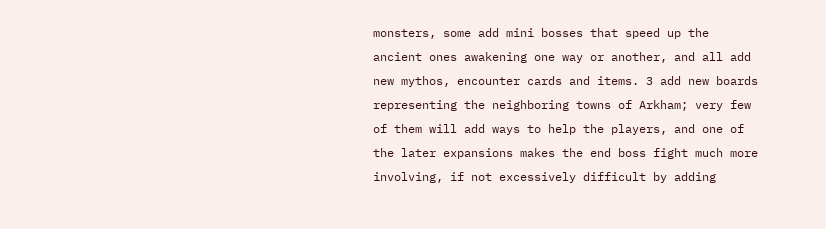monsters, some add mini bosses that speed up the ancient ones awakening one way or another, and all add new mythos, encounter cards and items. 3 add new boards representing the neighboring towns of Arkham; very few of them will add ways to help the players, and one of the later expansions makes the end boss fight much more involving, if not excessively difficult by adding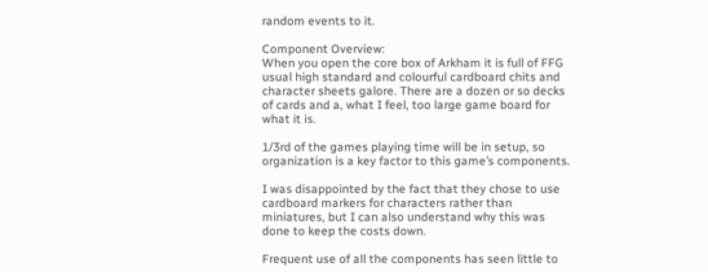random events to it.

Component Overview:
When you open the core box of Arkham it is full of FFG usual high standard and colourful cardboard chits and character sheets galore. There are a dozen or so decks of cards and a, what I feel, too large game board for what it is.

1/3rd of the games playing time will be in setup, so organization is a key factor to this game’s components.

I was disappointed by the fact that they chose to use cardboard markers for characters rather than miniatures, but I can also understand why this was done to keep the costs down.

Frequent use of all the components has seen little to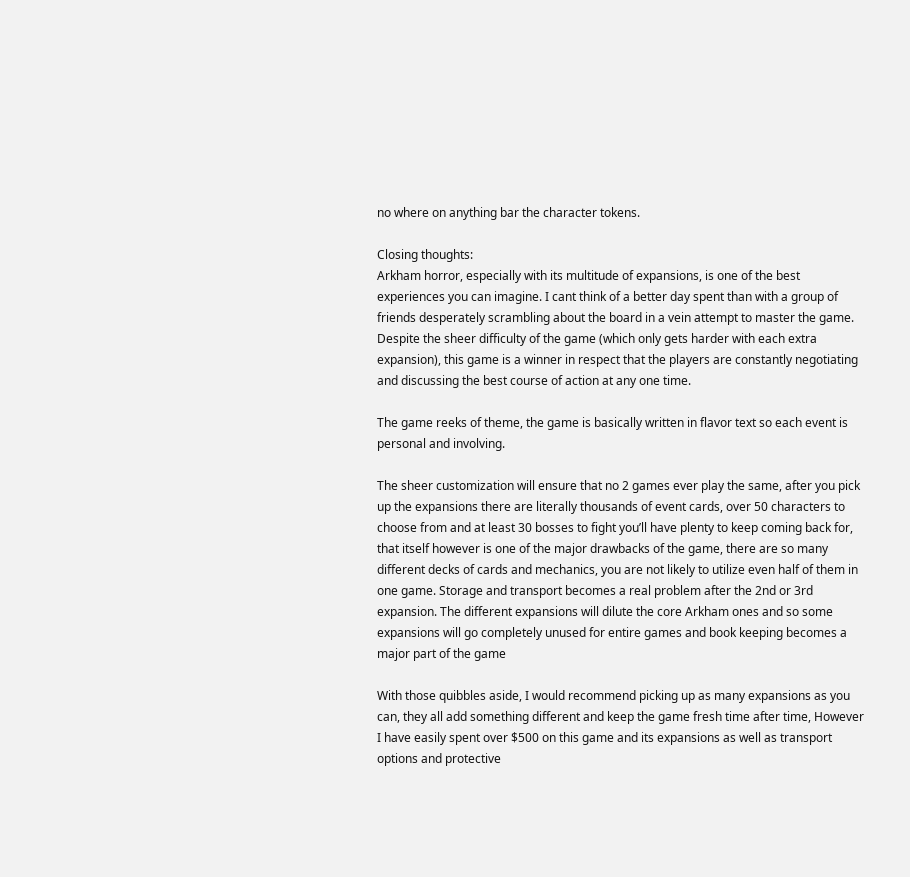no where on anything bar the character tokens.

Closing thoughts:
Arkham horror, especially with its multitude of expansions, is one of the best experiences you can imagine. I cant think of a better day spent than with a group of friends desperately scrambling about the board in a vein attempt to master the game. Despite the sheer difficulty of the game (which only gets harder with each extra expansion), this game is a winner in respect that the players are constantly negotiating and discussing the best course of action at any one time.

The game reeks of theme, the game is basically written in flavor text so each event is personal and involving.

The sheer customization will ensure that no 2 games ever play the same, after you pick up the expansions there are literally thousands of event cards, over 50 characters to choose from and at least 30 bosses to fight you’ll have plenty to keep coming back for, that itself however is one of the major drawbacks of the game, there are so many different decks of cards and mechanics, you are not likely to utilize even half of them in one game. Storage and transport becomes a real problem after the 2nd or 3rd expansion. The different expansions will dilute the core Arkham ones and so some expansions will go completely unused for entire games and book keeping becomes a major part of the game

With those quibbles aside, I would recommend picking up as many expansions as you can, they all add something different and keep the game fresh time after time, However I have easily spent over $500 on this game and its expansions as well as transport options and protective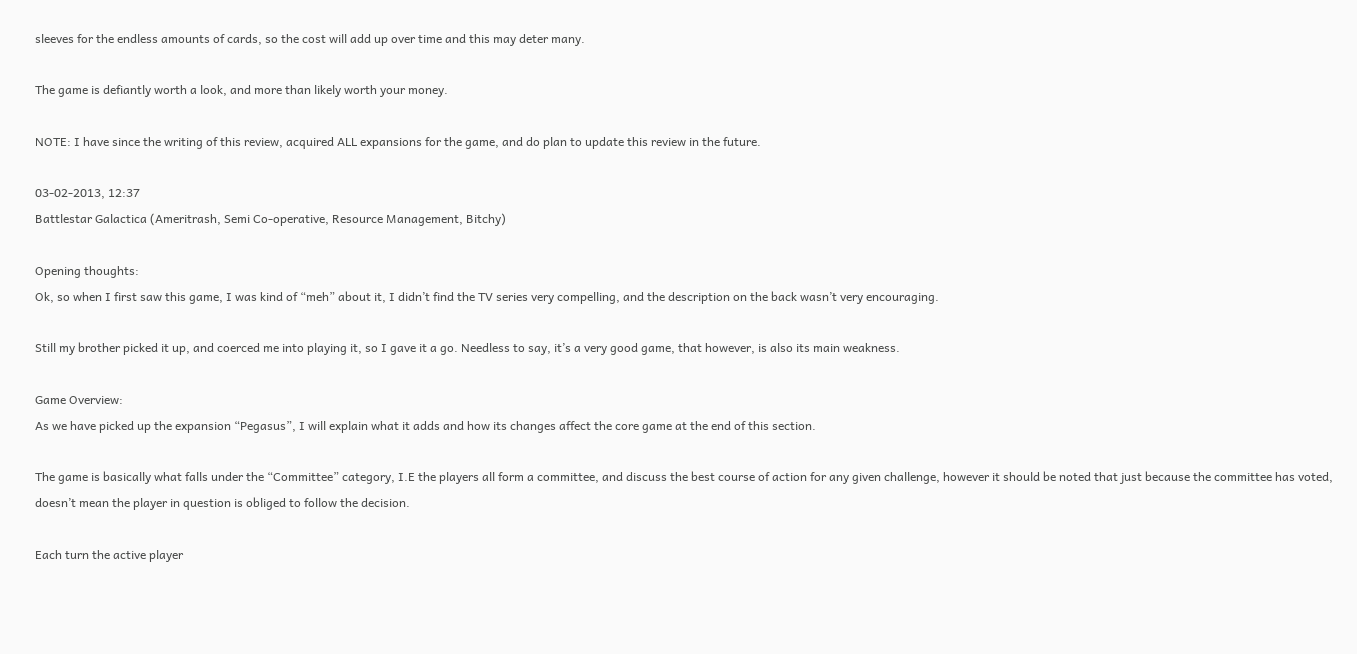sleeves for the endless amounts of cards, so the cost will add up over time and this may deter many.

The game is defiantly worth a look, and more than likely worth your money.

NOTE: I have since the writing of this review, acquired ALL expansions for the game, and do plan to update this review in the future.

03-02-2013, 12:37
Battlestar Galactica (Ameritrash, Semi Co-operative, Resource Management, Bitchy)

Opening thoughts:
Ok, so when I first saw this game, I was kind of “meh” about it, I didn’t find the TV series very compelling, and the description on the back wasn’t very encouraging.

Still my brother picked it up, and coerced me into playing it, so I gave it a go. Needless to say, it’s a very good game, that however, is also its main weakness.

Game Overview:
As we have picked up the expansion “Pegasus”, I will explain what it adds and how its changes affect the core game at the end of this section.

The game is basically what falls under the “Committee” category, I.E the players all form a committee, and discuss the best course of action for any given challenge, however it should be noted that just because the committee has voted, doesn’t mean the player in question is obliged to follow the decision.

Each turn the active player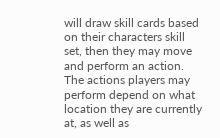will draw skill cards based on their characters skill set, then they may move and perform an action. The actions players may perform depend on what location they are currently at, as well as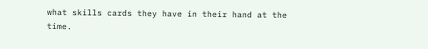what skills cards they have in their hand at the time.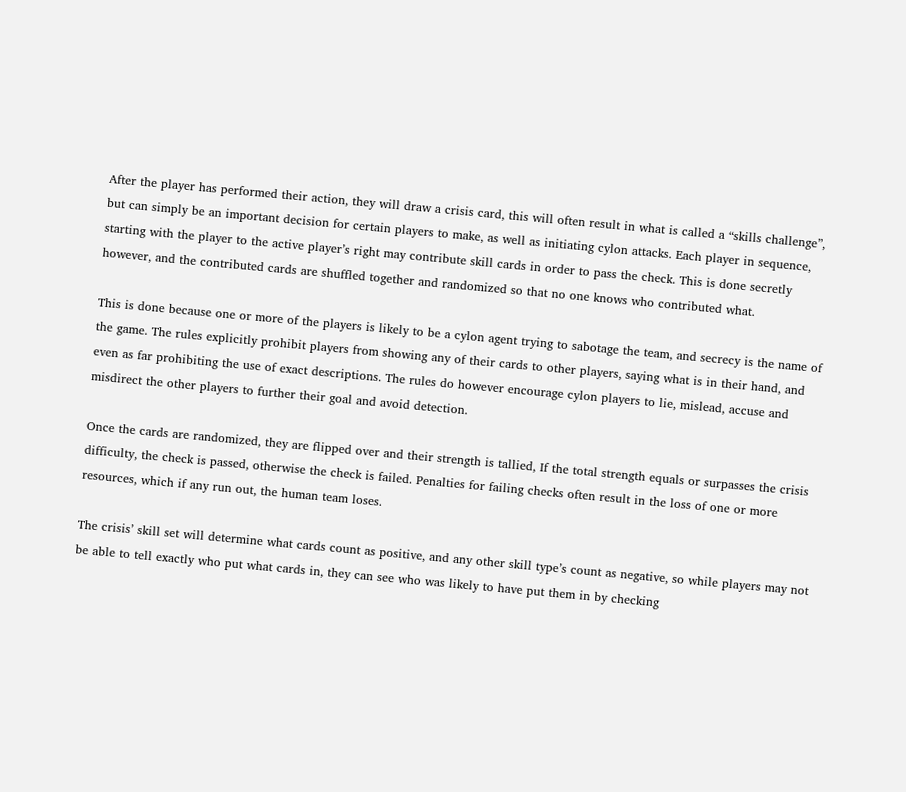After the player has performed their action, they will draw a crisis card, this will often result in what is called a “skills challenge”, but can simply be an important decision for certain players to make, as well as initiating cylon attacks. Each player in sequence, starting with the player to the active player’s right may contribute skill cards in order to pass the check. This is done secretly however, and the contributed cards are shuffled together and randomized so that no one knows who contributed what.

This is done because one or more of the players is likely to be a cylon agent trying to sabotage the team, and secrecy is the name of the game. The rules explicitly prohibit players from showing any of their cards to other players, saying what is in their hand, and even as far prohibiting the use of exact descriptions. The rules do however encourage cylon players to lie, mislead, accuse and misdirect the other players to further their goal and avoid detection.

Once the cards are randomized, they are flipped over and their strength is tallied, If the total strength equals or surpasses the crisis difficulty, the check is passed, otherwise the check is failed. Penalties for failing checks often result in the loss of one or more resources, which if any run out, the human team loses.

The crisis’ skill set will determine what cards count as positive, and any other skill type’s count as negative, so while players may not be able to tell exactly who put what cards in, they can see who was likely to have put them in by checking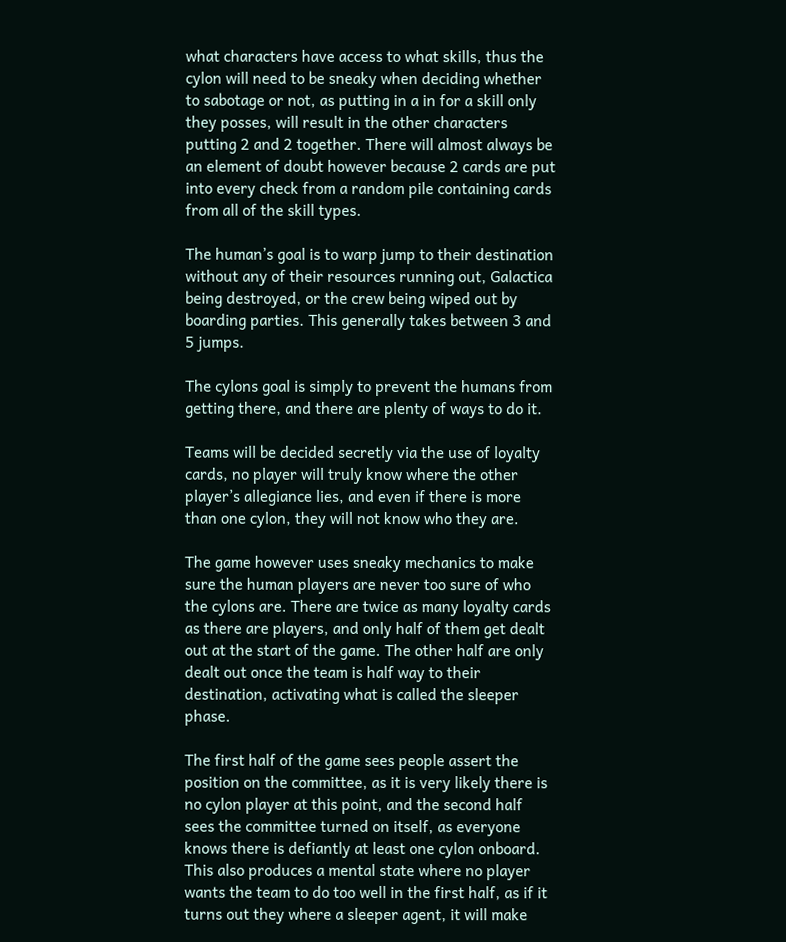what characters have access to what skills, thus the cylon will need to be sneaky when deciding whether to sabotage or not, as putting in a in for a skill only they posses, will result in the other characters putting 2 and 2 together. There will almost always be an element of doubt however because 2 cards are put into every check from a random pile containing cards from all of the skill types.

The human’s goal is to warp jump to their destination without any of their resources running out, Galactica being destroyed, or the crew being wiped out by boarding parties. This generally takes between 3 and 5 jumps.

The cylons goal is simply to prevent the humans from getting there, and there are plenty of ways to do it.

Teams will be decided secretly via the use of loyalty cards, no player will truly know where the other player’s allegiance lies, and even if there is more than one cylon, they will not know who they are.

The game however uses sneaky mechanics to make sure the human players are never too sure of who the cylons are. There are twice as many loyalty cards as there are players, and only half of them get dealt out at the start of the game. The other half are only dealt out once the team is half way to their destination, activating what is called the sleeper phase.

The first half of the game sees people assert the position on the committee, as it is very likely there is no cylon player at this point, and the second half sees the committee turned on itself, as everyone knows there is defiantly at least one cylon onboard. This also produces a mental state where no player wants the team to do too well in the first half, as if it turns out they where a sleeper agent, it will make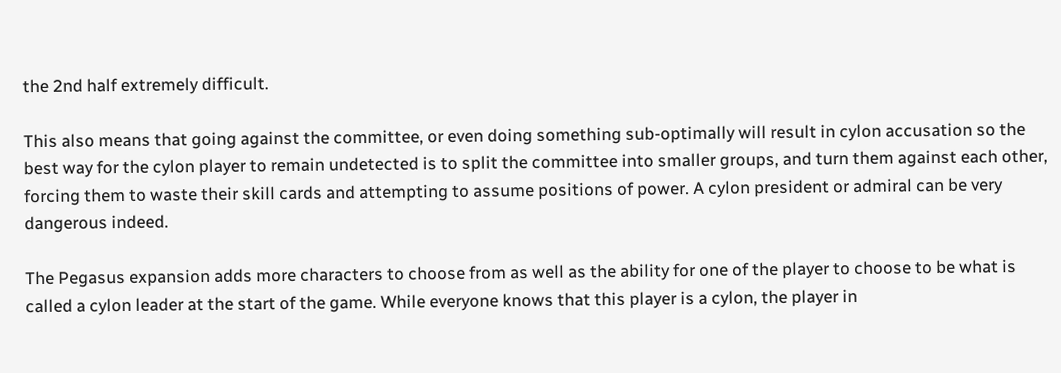the 2nd half extremely difficult.

This also means that going against the committee, or even doing something sub-optimally will result in cylon accusation so the best way for the cylon player to remain undetected is to split the committee into smaller groups, and turn them against each other, forcing them to waste their skill cards and attempting to assume positions of power. A cylon president or admiral can be very dangerous indeed.

The Pegasus expansion adds more characters to choose from as well as the ability for one of the player to choose to be what is called a cylon leader at the start of the game. While everyone knows that this player is a cylon, the player in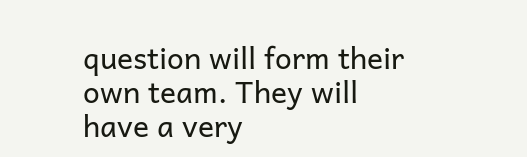question will form their own team. They will have a very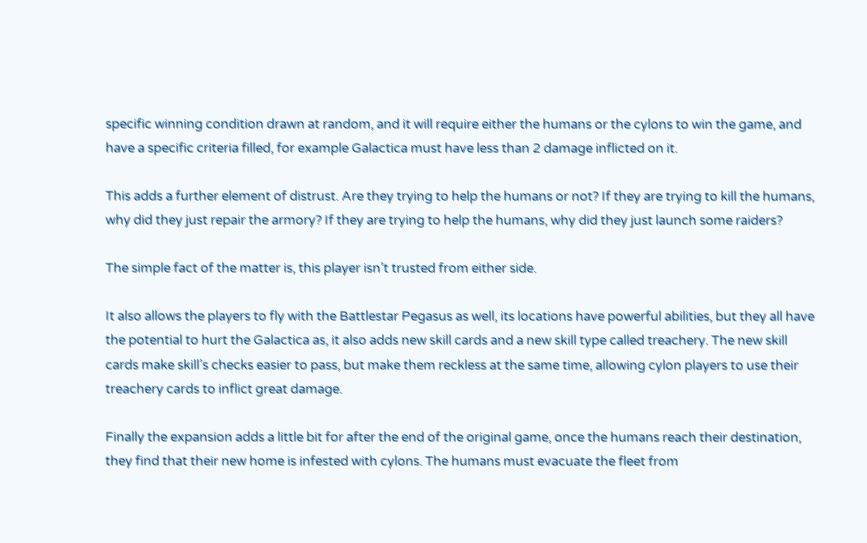specific winning condition drawn at random, and it will require either the humans or the cylons to win the game, and have a specific criteria filled, for example Galactica must have less than 2 damage inflicted on it.

This adds a further element of distrust. Are they trying to help the humans or not? If they are trying to kill the humans, why did they just repair the armory? If they are trying to help the humans, why did they just launch some raiders?

The simple fact of the matter is, this player isn’t trusted from either side.

It also allows the players to fly with the Battlestar Pegasus as well, its locations have powerful abilities, but they all have the potential to hurt the Galactica as, it also adds new skill cards and a new skill type called treachery. The new skill cards make skill’s checks easier to pass, but make them reckless at the same time, allowing cylon players to use their treachery cards to inflict great damage.

Finally the expansion adds a little bit for after the end of the original game, once the humans reach their destination, they find that their new home is infested with cylons. The humans must evacuate the fleet from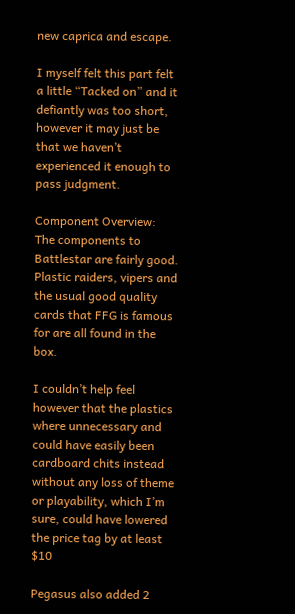new caprica and escape.

I myself felt this part felt a little “Tacked on” and it defiantly was too short, however it may just be that we haven’t experienced it enough to pass judgment.

Component Overview:
The components to Battlestar are fairly good. Plastic raiders, vipers and the usual good quality cards that FFG is famous for are all found in the box.

I couldn’t help feel however that the plastics where unnecessary and could have easily been cardboard chits instead without any loss of theme or playability, which I’m sure, could have lowered the price tag by at least $10

Pegasus also added 2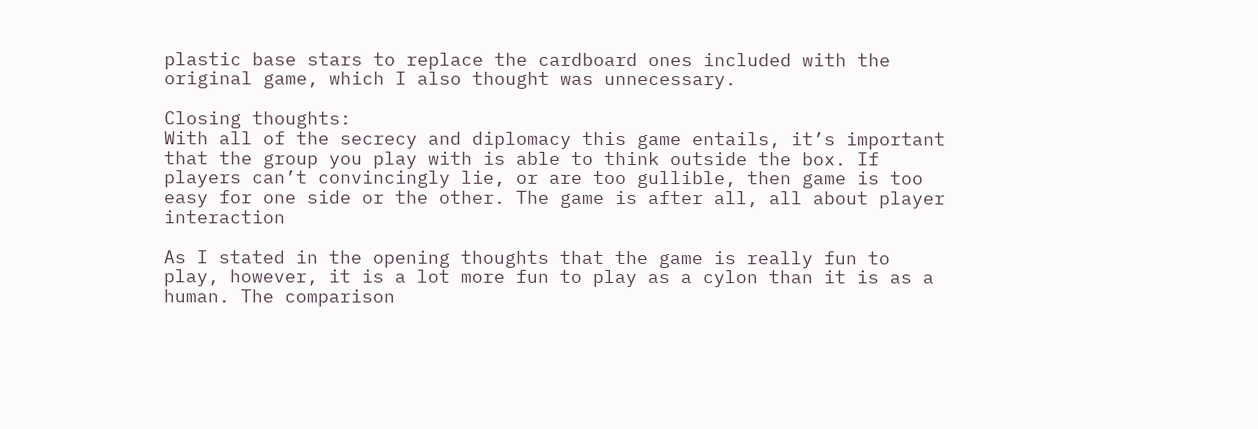plastic base stars to replace the cardboard ones included with the original game, which I also thought was unnecessary.

Closing thoughts:
With all of the secrecy and diplomacy this game entails, it’s important that the group you play with is able to think outside the box. If players can’t convincingly lie, or are too gullible, then game is too easy for one side or the other. The game is after all, all about player interaction

As I stated in the opening thoughts that the game is really fun to play, however, it is a lot more fun to play as a cylon than it is as a human. The comparison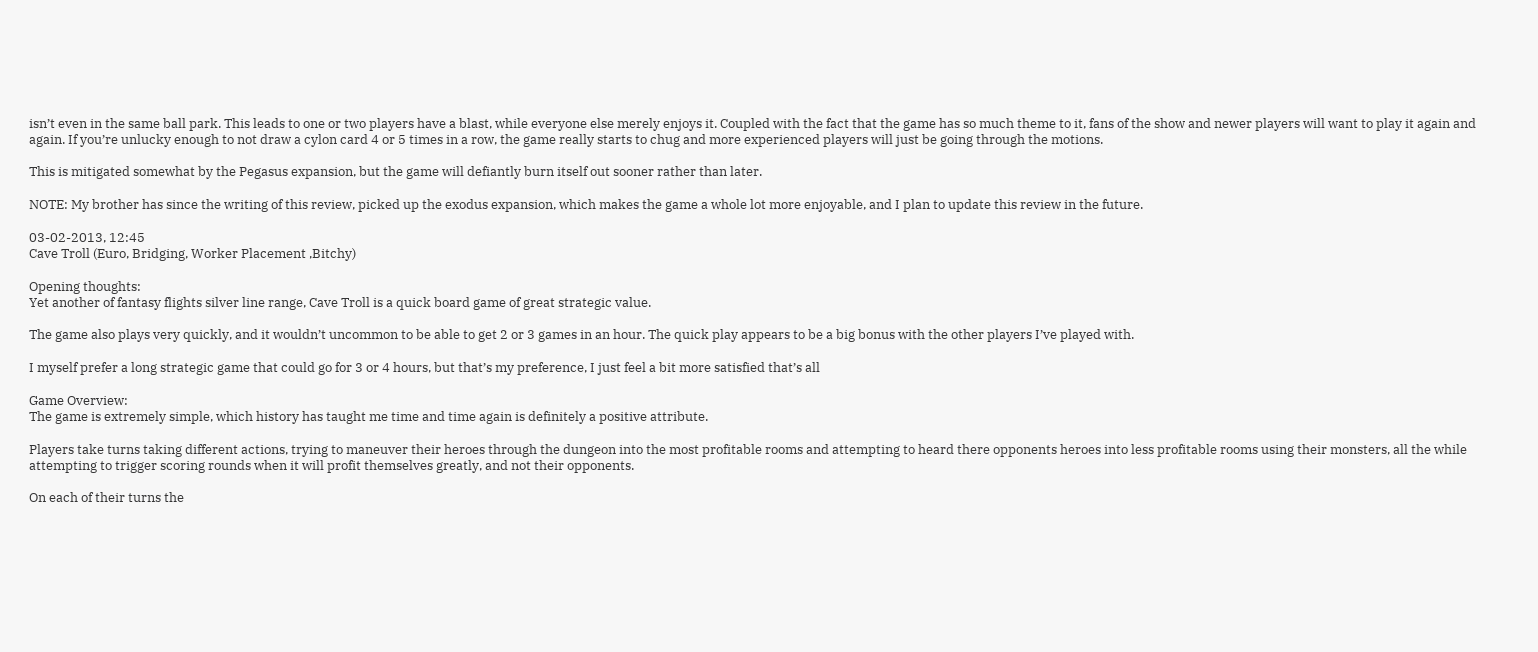isn’t even in the same ball park. This leads to one or two players have a blast, while everyone else merely enjoys it. Coupled with the fact that the game has so much theme to it, fans of the show and newer players will want to play it again and again. If you’re unlucky enough to not draw a cylon card 4 or 5 times in a row, the game really starts to chug and more experienced players will just be going through the motions.

This is mitigated somewhat by the Pegasus expansion, but the game will defiantly burn itself out sooner rather than later.

NOTE: My brother has since the writing of this review, picked up the exodus expansion, which makes the game a whole lot more enjoyable, and I plan to update this review in the future.

03-02-2013, 12:45
Cave Troll (Euro, Bridging, Worker Placement ,Bitchy)

Opening thoughts:
Yet another of fantasy flights silver line range, Cave Troll is a quick board game of great strategic value.

The game also plays very quickly, and it wouldn’t uncommon to be able to get 2 or 3 games in an hour. The quick play appears to be a big bonus with the other players I’ve played with.

I myself prefer a long strategic game that could go for 3 or 4 hours, but that’s my preference, I just feel a bit more satisfied that’s all

Game Overview:
The game is extremely simple, which history has taught me time and time again is definitely a positive attribute.

Players take turns taking different actions, trying to maneuver their heroes through the dungeon into the most profitable rooms and attempting to heard there opponents heroes into less profitable rooms using their monsters, all the while attempting to trigger scoring rounds when it will profit themselves greatly, and not their opponents.

On each of their turns the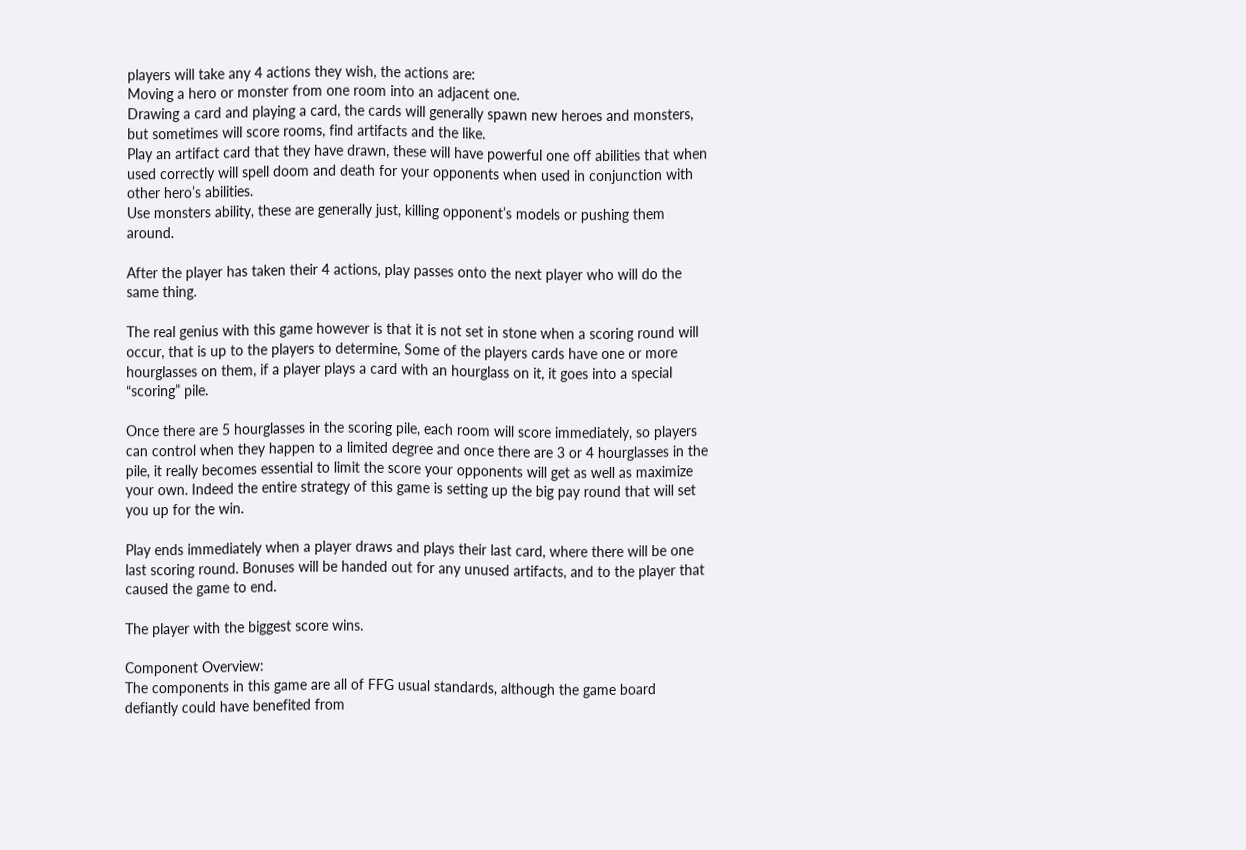players will take any 4 actions they wish, the actions are:
Moving a hero or monster from one room into an adjacent one.
Drawing a card and playing a card, the cards will generally spawn new heroes and monsters, but sometimes will score rooms, find artifacts and the like.
Play an artifact card that they have drawn, these will have powerful one off abilities that when used correctly will spell doom and death for your opponents when used in conjunction with other hero’s abilities.
Use monsters ability, these are generally just, killing opponent’s models or pushing them around.

After the player has taken their 4 actions, play passes onto the next player who will do the same thing.

The real genius with this game however is that it is not set in stone when a scoring round will occur, that is up to the players to determine, Some of the players cards have one or more hourglasses on them, if a player plays a card with an hourglass on it, it goes into a special “scoring” pile.

Once there are 5 hourglasses in the scoring pile, each room will score immediately, so players can control when they happen to a limited degree and once there are 3 or 4 hourglasses in the pile, it really becomes essential to limit the score your opponents will get as well as maximize your own. Indeed the entire strategy of this game is setting up the big pay round that will set you up for the win.

Play ends immediately when a player draws and plays their last card, where there will be one last scoring round. Bonuses will be handed out for any unused artifacts, and to the player that caused the game to end.

The player with the biggest score wins.

Component Overview:
The components in this game are all of FFG usual standards, although the game board defiantly could have benefited from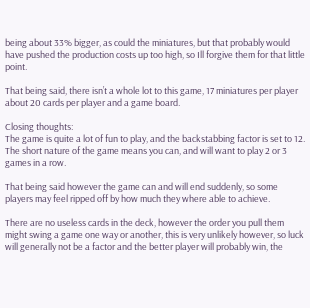being about 33% bigger, as could the miniatures, but that probably would have pushed the production costs up too high, so Ill forgive them for that little point.

That being said, there isn’t a whole lot to this game, 17 miniatures per player about 20 cards per player and a game board.

Closing thoughts:
The game is quite a lot of fun to play, and the backstabbing factor is set to 12. The short nature of the game means you can, and will want to play 2 or 3 games in a row.

That being said however the game can and will end suddenly, so some players may feel ripped off by how much they where able to achieve.

There are no useless cards in the deck, however the order you pull them might swing a game one way or another, this is very unlikely however, so luck will generally not be a factor and the better player will probably win, the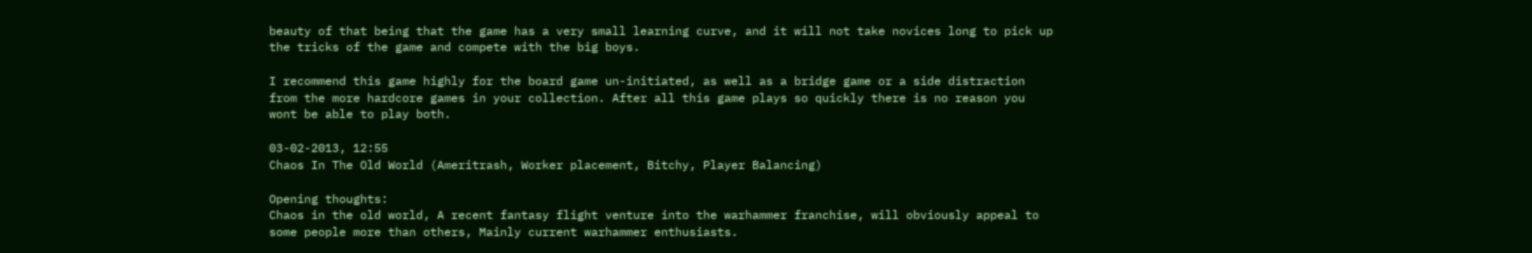beauty of that being that the game has a very small learning curve, and it will not take novices long to pick up the tricks of the game and compete with the big boys.

I recommend this game highly for the board game un-initiated, as well as a bridge game or a side distraction from the more hardcore games in your collection. After all this game plays so quickly there is no reason you wont be able to play both.

03-02-2013, 12:55
Chaos In The Old World (Ameritrash, Worker placement, Bitchy, Player Balancing)

Opening thoughts:
Chaos in the old world, A recent fantasy flight venture into the warhammer franchise, will obviously appeal to some people more than others, Mainly current warhammer enthusiasts.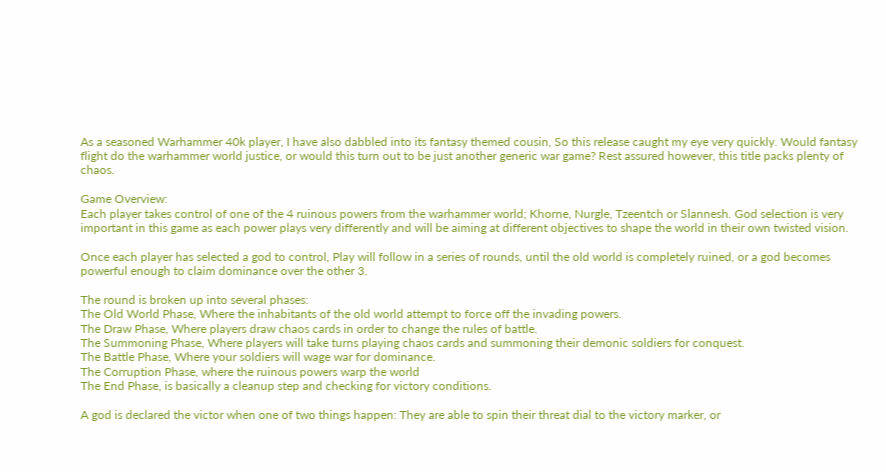As a seasoned Warhammer 40k player, I have also dabbled into its fantasy themed cousin, So this release caught my eye very quickly. Would fantasy flight do the warhammer world justice, or would this turn out to be just another generic war game? Rest assured however, this title packs plenty of chaos.

Game Overview:
Each player takes control of one of the 4 ruinous powers from the warhammer world; Khorne, Nurgle, Tzeentch or Slannesh. God selection is very important in this game as each power plays very differently and will be aiming at different objectives to shape the world in their own twisted vision.

Once each player has selected a god to control, Play will follow in a series of rounds, until the old world is completely ruined, or a god becomes powerful enough to claim dominance over the other 3.

The round is broken up into several phases:
The Old World Phase, Where the inhabitants of the old world attempt to force off the invading powers.
The Draw Phase, Where players draw chaos cards in order to change the rules of battle.
The Summoning Phase, Where players will take turns playing chaos cards and summoning their demonic soldiers for conquest.
The Battle Phase, Where your soldiers will wage war for dominance.
The Corruption Phase, where the ruinous powers warp the world
The End Phase, is basically a cleanup step and checking for victory conditions.

A god is declared the victor when one of two things happen: They are able to spin their threat dial to the victory marker, or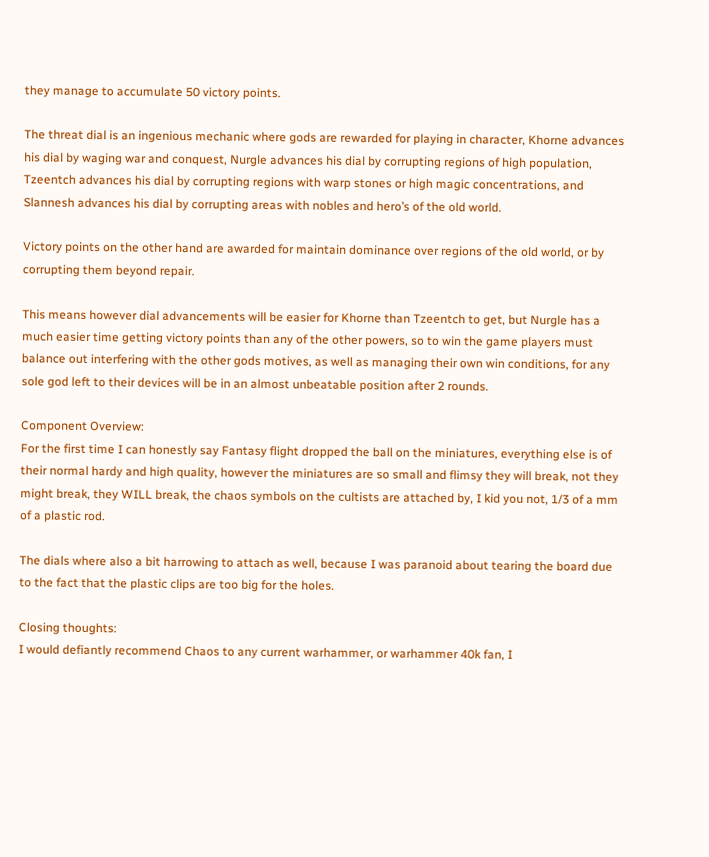they manage to accumulate 50 victory points.

The threat dial is an ingenious mechanic where gods are rewarded for playing in character, Khorne advances his dial by waging war and conquest, Nurgle advances his dial by corrupting regions of high population, Tzeentch advances his dial by corrupting regions with warp stones or high magic concentrations, and Slannesh advances his dial by corrupting areas with nobles and hero’s of the old world.

Victory points on the other hand are awarded for maintain dominance over regions of the old world, or by corrupting them beyond repair.

This means however dial advancements will be easier for Khorne than Tzeentch to get, but Nurgle has a much easier time getting victory points than any of the other powers, so to win the game players must balance out interfering with the other gods motives, as well as managing their own win conditions, for any sole god left to their devices will be in an almost unbeatable position after 2 rounds.

Component Overview:
For the first time I can honestly say Fantasy flight dropped the ball on the miniatures, everything else is of their normal hardy and high quality, however the miniatures are so small and flimsy they will break, not they might break, they WILL break, the chaos symbols on the cultists are attached by, I kid you not, 1/3 of a mm of a plastic rod.

The dials where also a bit harrowing to attach as well, because I was paranoid about tearing the board due to the fact that the plastic clips are too big for the holes.

Closing thoughts:
I would defiantly recommend Chaos to any current warhammer, or warhammer 40k fan, I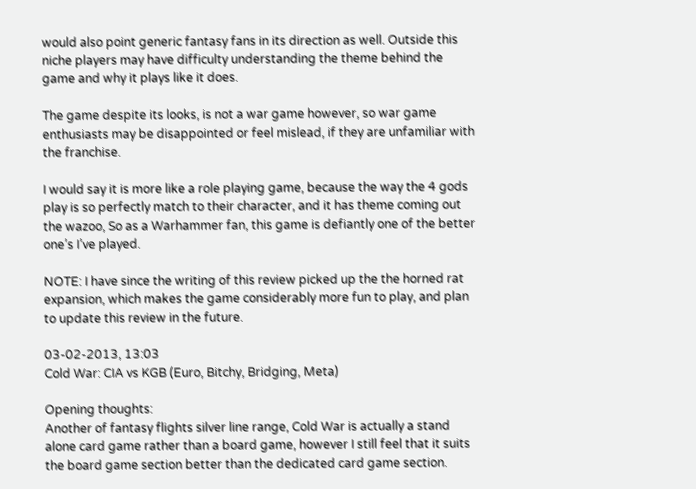would also point generic fantasy fans in its direction as well. Outside this niche players may have difficulty understanding the theme behind the game and why it plays like it does.

The game despite its looks, is not a war game however, so war game enthusiasts may be disappointed or feel mislead, if they are unfamiliar with the franchise.

I would say it is more like a role playing game, because the way the 4 gods play is so perfectly match to their character, and it has theme coming out the wazoo, So as a Warhammer fan, this game is defiantly one of the better one’s I’ve played.

NOTE: I have since the writing of this review picked up the the horned rat expansion, which makes the game considerably more fun to play, and plan to update this review in the future.

03-02-2013, 13:03
Cold War: CIA vs KGB (Euro, Bitchy, Bridging, Meta)

Opening thoughts:
Another of fantasy flights silver line range, Cold War is actually a stand alone card game rather than a board game, however I still feel that it suits the board game section better than the dedicated card game section.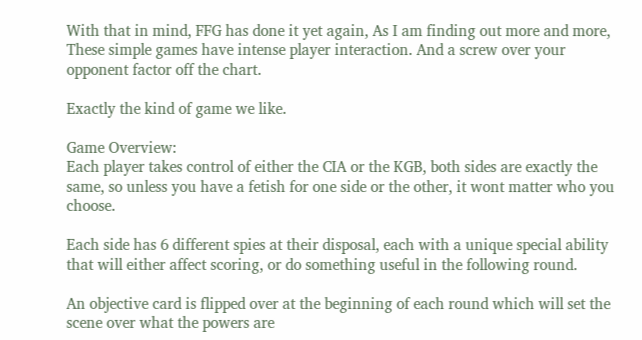With that in mind, FFG has done it yet again, As I am finding out more and more, These simple games have intense player interaction. And a screw over your opponent factor off the chart.

Exactly the kind of game we like.

Game Overview:
Each player takes control of either the CIA or the KGB, both sides are exactly the same, so unless you have a fetish for one side or the other, it wont matter who you choose.

Each side has 6 different spies at their disposal, each with a unique special ability that will either affect scoring, or do something useful in the following round.

An objective card is flipped over at the beginning of each round which will set the scene over what the powers are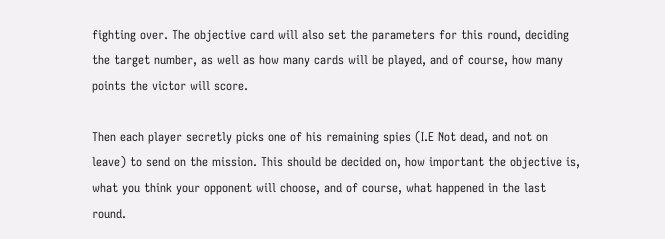fighting over. The objective card will also set the parameters for this round, deciding the target number, as well as how many cards will be played, and of course, how many points the victor will score.

Then each player secretly picks one of his remaining spies (I.E Not dead, and not on leave) to send on the mission. This should be decided on, how important the objective is, what you think your opponent will choose, and of course, what happened in the last round.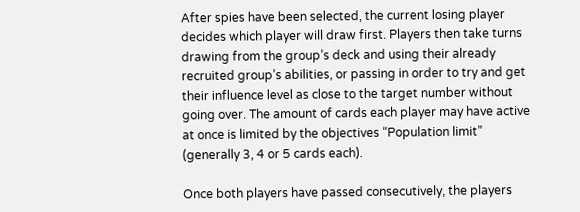After spies have been selected, the current losing player decides which player will draw first. Players then take turns drawing from the group’s deck and using their already recruited group’s abilities, or passing in order to try and get their influence level as close to the target number without going over. The amount of cards each player may have active at once is limited by the objectives “Population limit” (generally 3, 4 or 5 cards each).

Once both players have passed consecutively, the players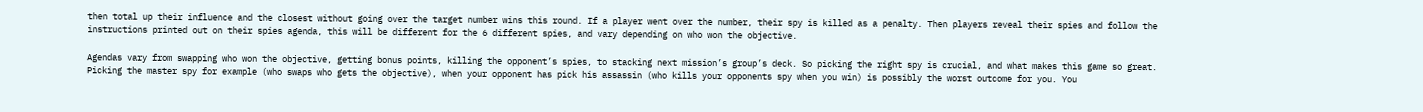then total up their influence and the closest without going over the target number wins this round. If a player went over the number, their spy is killed as a penalty. Then players reveal their spies and follow the instructions printed out on their spies agenda, this will be different for the 6 different spies, and vary depending on who won the objective.

Agendas vary from swapping who won the objective, getting bonus points, killing the opponent’s spies, to stacking next mission’s group’s deck. So picking the right spy is crucial, and what makes this game so great. Picking the master spy for example (who swaps who gets the objective), when your opponent has pick his assassin (who kills your opponents spy when you win) is possibly the worst outcome for you. You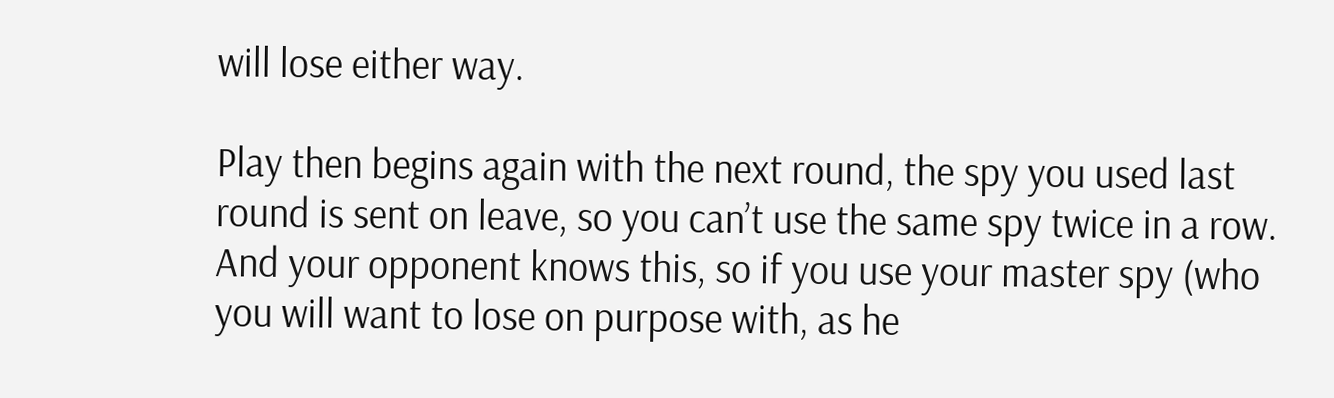will lose either way.

Play then begins again with the next round, the spy you used last round is sent on leave, so you can’t use the same spy twice in a row. And your opponent knows this, so if you use your master spy (who you will want to lose on purpose with, as he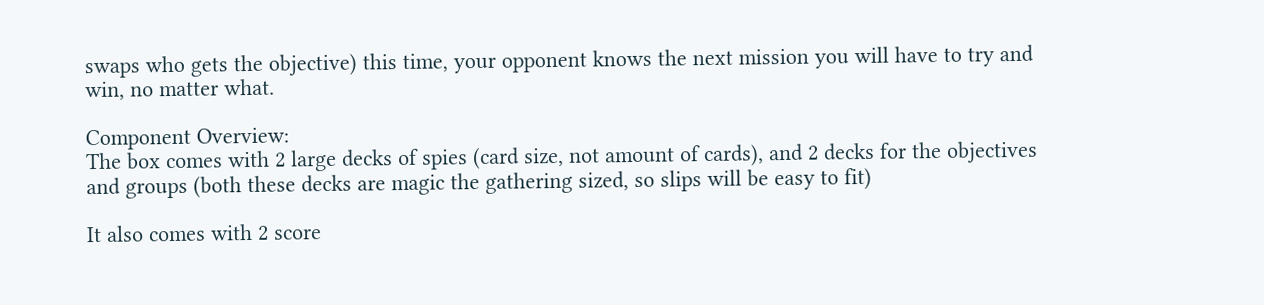swaps who gets the objective) this time, your opponent knows the next mission you will have to try and win, no matter what.

Component Overview:
The box comes with 2 large decks of spies (card size, not amount of cards), and 2 decks for the objectives and groups (both these decks are magic the gathering sized, so slips will be easy to fit)

It also comes with 2 score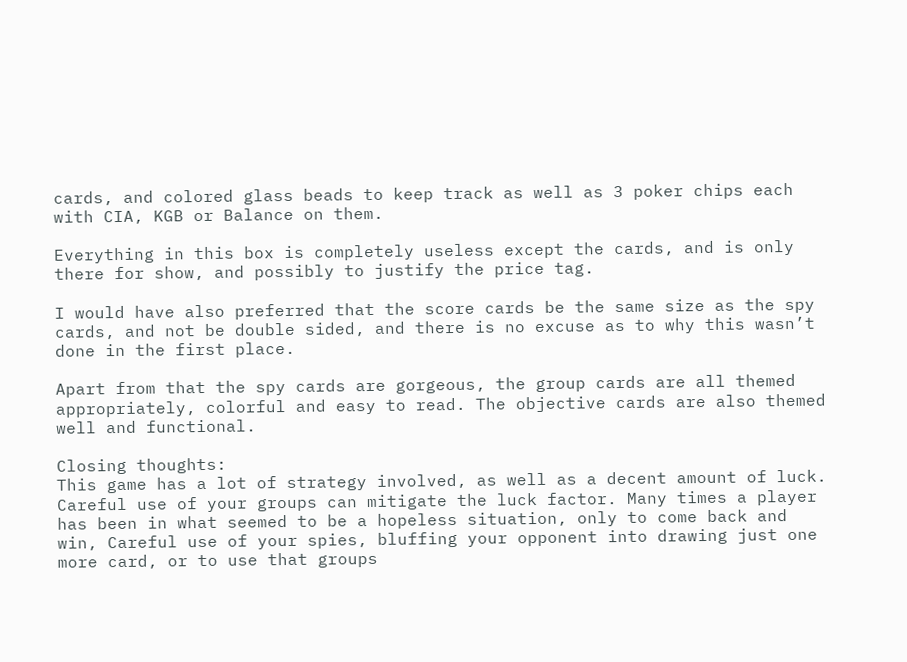cards, and colored glass beads to keep track as well as 3 poker chips each with CIA, KGB or Balance on them.

Everything in this box is completely useless except the cards, and is only there for show, and possibly to justify the price tag.

I would have also preferred that the score cards be the same size as the spy cards, and not be double sided, and there is no excuse as to why this wasn’t done in the first place.

Apart from that the spy cards are gorgeous, the group cards are all themed appropriately, colorful and easy to read. The objective cards are also themed well and functional.

Closing thoughts:
This game has a lot of strategy involved, as well as a decent amount of luck. Careful use of your groups can mitigate the luck factor. Many times a player has been in what seemed to be a hopeless situation, only to come back and win, Careful use of your spies, bluffing your opponent into drawing just one more card, or to use that groups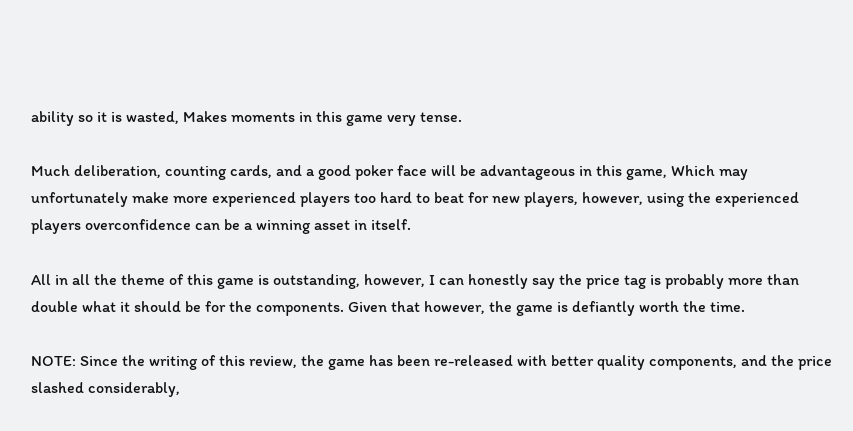ability so it is wasted, Makes moments in this game very tense.

Much deliberation, counting cards, and a good poker face will be advantageous in this game, Which may unfortunately make more experienced players too hard to beat for new players, however, using the experienced players overconfidence can be a winning asset in itself.

All in all the theme of this game is outstanding, however, I can honestly say the price tag is probably more than double what it should be for the components. Given that however, the game is defiantly worth the time.

NOTE: Since the writing of this review, the game has been re-released with better quality components, and the price slashed considerably,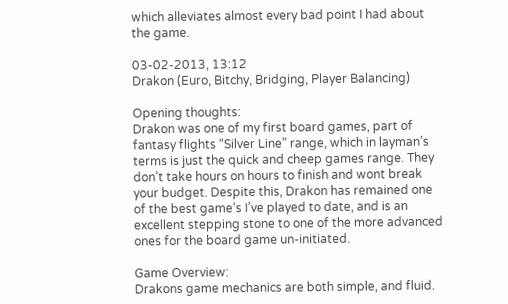which alleviates almost every bad point I had about the game.

03-02-2013, 13:12
Drakon (Euro, Bitchy, Bridging, Player Balancing)

Opening thoughts:
Drakon was one of my first board games, part of fantasy flights “Silver Line” range, which in layman’s terms is just the quick and cheep games range. They don’t take hours on hours to finish and wont break your budget. Despite this, Drakon has remained one of the best game’s I’ve played to date, and is an excellent stepping stone to one of the more advanced ones for the board game un-initiated.

Game Overview:
Drakons game mechanics are both simple, and fluid.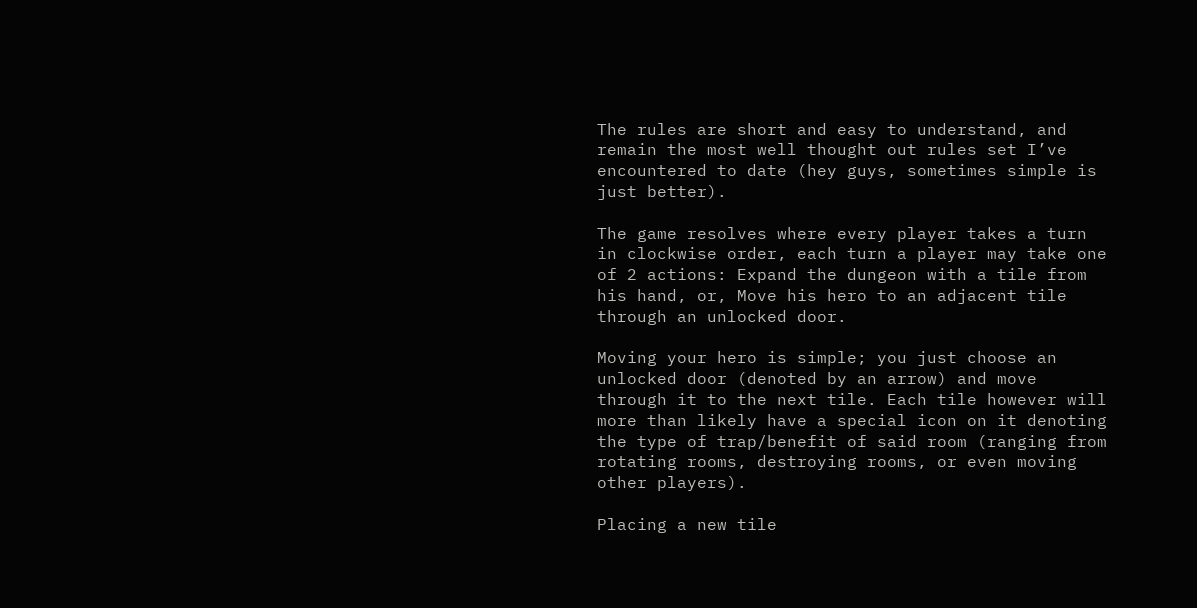The rules are short and easy to understand, and remain the most well thought out rules set I’ve encountered to date (hey guys, sometimes simple is just better).

The game resolves where every player takes a turn in clockwise order, each turn a player may take one of 2 actions: Expand the dungeon with a tile from his hand, or, Move his hero to an adjacent tile through an unlocked door.

Moving your hero is simple; you just choose an unlocked door (denoted by an arrow) and move through it to the next tile. Each tile however will more than likely have a special icon on it denoting the type of trap/benefit of said room (ranging from rotating rooms, destroying rooms, or even moving other players).

Placing a new tile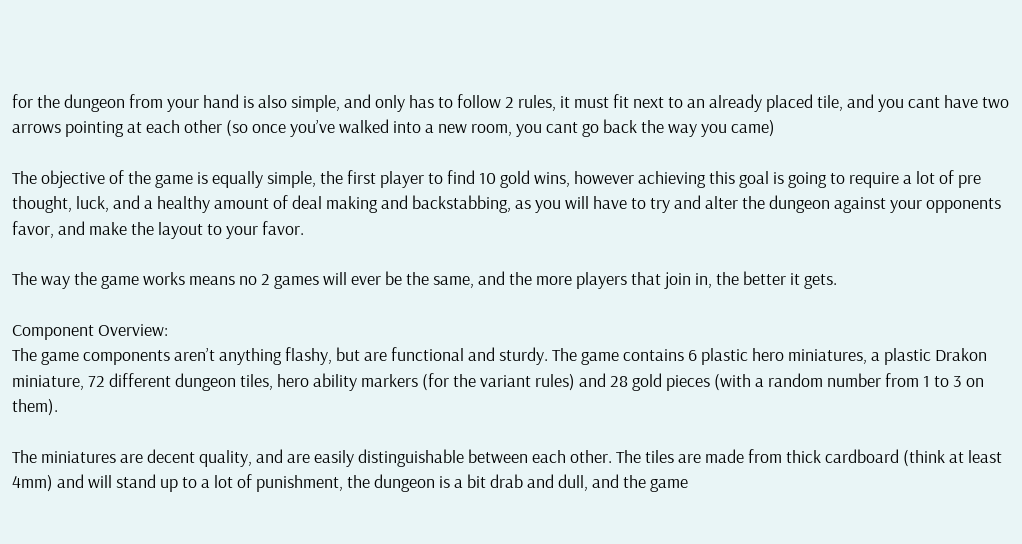for the dungeon from your hand is also simple, and only has to follow 2 rules, it must fit next to an already placed tile, and you cant have two arrows pointing at each other (so once you’ve walked into a new room, you cant go back the way you came)

The objective of the game is equally simple, the first player to find 10 gold wins, however achieving this goal is going to require a lot of pre thought, luck, and a healthy amount of deal making and backstabbing, as you will have to try and alter the dungeon against your opponents favor, and make the layout to your favor.

The way the game works means no 2 games will ever be the same, and the more players that join in, the better it gets.

Component Overview:
The game components aren’t anything flashy, but are functional and sturdy. The game contains 6 plastic hero miniatures, a plastic Drakon miniature, 72 different dungeon tiles, hero ability markers (for the variant rules) and 28 gold pieces (with a random number from 1 to 3 on them).

The miniatures are decent quality, and are easily distinguishable between each other. The tiles are made from thick cardboard (think at least 4mm) and will stand up to a lot of punishment, the dungeon is a bit drab and dull, and the game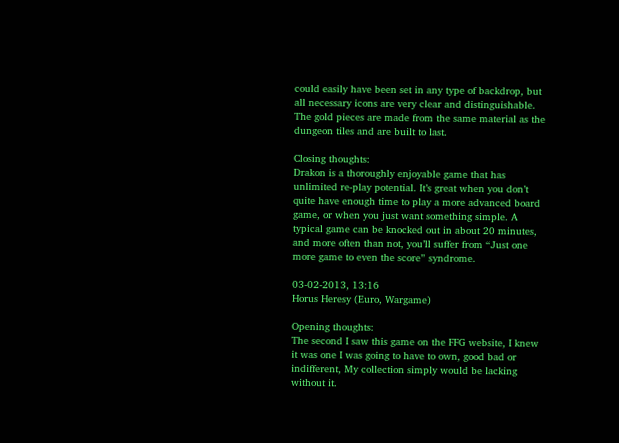could easily have been set in any type of backdrop, but all necessary icons are very clear and distinguishable. The gold pieces are made from the same material as the dungeon tiles and are built to last.

Closing thoughts:
Drakon is a thoroughly enjoyable game that has unlimited re-play potential. It’s great when you don’t quite have enough time to play a more advanced board game, or when you just want something simple. A typical game can be knocked out in about 20 minutes, and more often than not, you’ll suffer from “Just one more game to even the score” syndrome.

03-02-2013, 13:16
Horus Heresy (Euro, Wargame)

Opening thoughts:
The second I saw this game on the FFG website, I knew it was one I was going to have to own, good bad or indifferent, My collection simply would be lacking without it.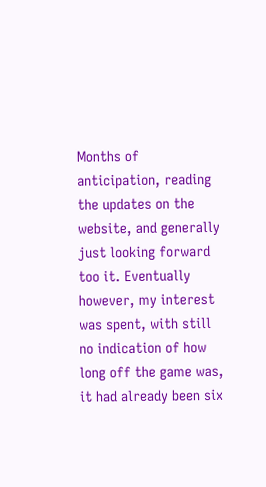Months of anticipation, reading the updates on the website, and generally just looking forward too it. Eventually however, my interest was spent, with still no indication of how long off the game was, it had already been six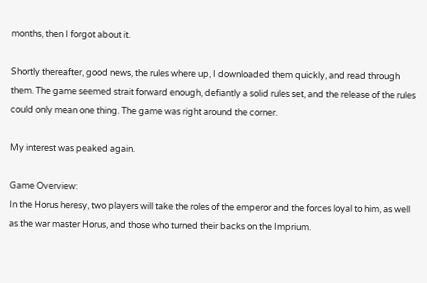months, then I forgot about it.

Shortly thereafter, good news, the rules where up, I downloaded them quickly, and read through them. The game seemed strait forward enough, defiantly a solid rules set, and the release of the rules could only mean one thing. The game was right around the corner.

My interest was peaked again.

Game Overview:
In the Horus heresy, two players will take the roles of the emperor and the forces loyal to him, as well as the war master Horus, and those who turned their backs on the Imprium.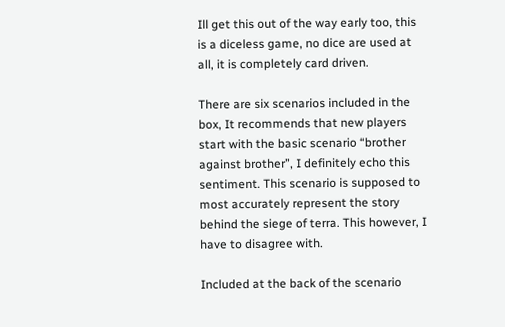Ill get this out of the way early too, this is a diceless game, no dice are used at all, it is completely card driven.

There are six scenarios included in the box, It recommends that new players start with the basic scenario “brother against brother”, I definitely echo this sentiment. This scenario is supposed to most accurately represent the story behind the siege of terra. This however, I have to disagree with.

Included at the back of the scenario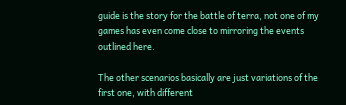guide is the story for the battle of terra, not one of my games has even come close to mirroring the events outlined here.

The other scenarios basically are just variations of the first one, with different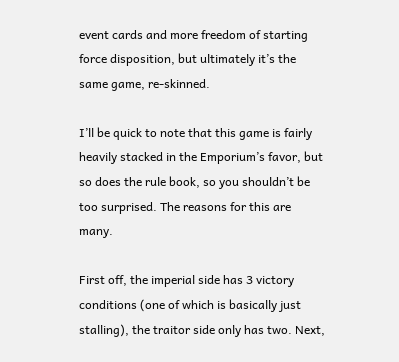event cards and more freedom of starting force disposition, but ultimately it’s the same game, re-skinned.

I’ll be quick to note that this game is fairly heavily stacked in the Emporium’s favor, but so does the rule book, so you shouldn’t be too surprised. The reasons for this are many.

First off, the imperial side has 3 victory conditions (one of which is basically just stalling), the traitor side only has two. Next,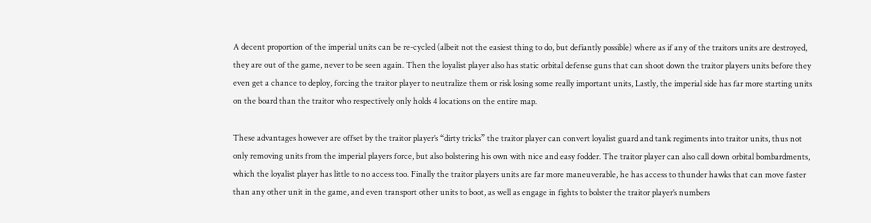A decent proportion of the imperial units can be re-cycled (albeit not the easiest thing to do, but defiantly possible) where as if any of the traitors units are destroyed, they are out of the game, never to be seen again. Then the loyalist player also has static orbital defense guns that can shoot down the traitor players units before they even get a chance to deploy, forcing the traitor player to neutralize them or risk losing some really important units, Lastly, the imperial side has far more starting units on the board than the traitor who respectively only holds 4 locations on the entire map.

These advantages however are offset by the traitor player’s “dirty tricks” the traitor player can convert loyalist guard and tank regiments into traitor units, thus not only removing units from the imperial players force, but also bolstering his own with nice and easy fodder. The traitor player can also call down orbital bombardments, which the loyalist player has little to no access too. Finally the traitor players units are far more maneuverable, he has access to thunder hawks that can move faster than any other unit in the game, and even transport other units to boot, as well as engage in fights to bolster the traitor player’s numbers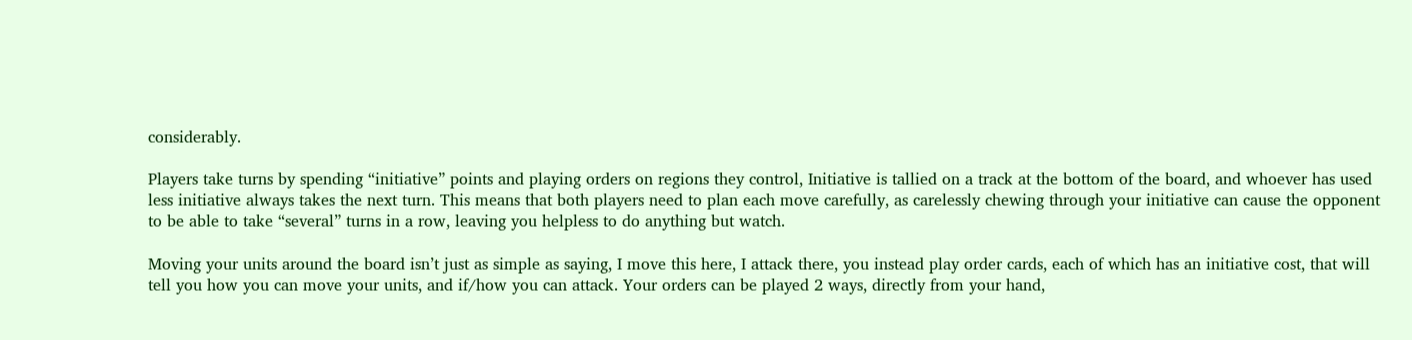considerably.

Players take turns by spending “initiative” points and playing orders on regions they control, Initiative is tallied on a track at the bottom of the board, and whoever has used less initiative always takes the next turn. This means that both players need to plan each move carefully, as carelessly chewing through your initiative can cause the opponent to be able to take “several” turns in a row, leaving you helpless to do anything but watch.

Moving your units around the board isn’t just as simple as saying, I move this here, I attack there, you instead play order cards, each of which has an initiative cost, that will tell you how you can move your units, and if/how you can attack. Your orders can be played 2 ways, directly from your hand,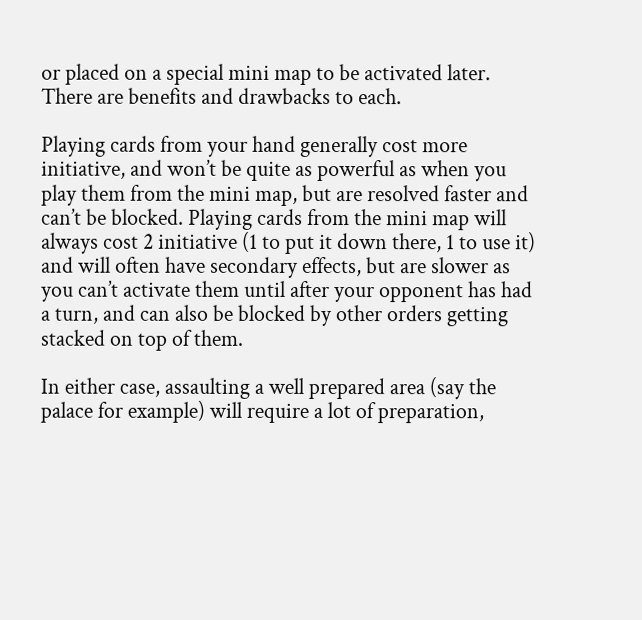or placed on a special mini map to be activated later. There are benefits and drawbacks to each.

Playing cards from your hand generally cost more initiative, and won’t be quite as powerful as when you play them from the mini map, but are resolved faster and can’t be blocked. Playing cards from the mini map will always cost 2 initiative (1 to put it down there, 1 to use it) and will often have secondary effects, but are slower as you can’t activate them until after your opponent has had a turn, and can also be blocked by other orders getting stacked on top of them.

In either case, assaulting a well prepared area (say the palace for example) will require a lot of preparation,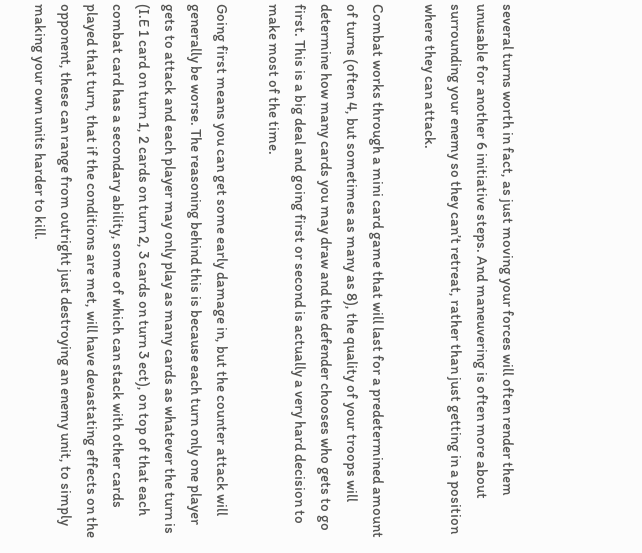several turns worth in fact, as just moving your forces will often render them unusable for another 6 initiative steps. And maneuvering is often more about surrounding your enemy so they can’t retreat, rather than just getting in a position where they can attack.

Combat works through a mini card game that will last for a predetermined amount of turns (often 4, but sometimes as many as 8), the quality of your troops will determine how many cards you may draw and the defender chooses who gets to go first. This is a big deal and going first or second is actually a very hard decision to make most of the time.

Going first means you can get some early damage in, but the counter attack will generally be worse. The reasoning behind this is because each turn only one player gets to attack and each player may only play as many cards as whatever the turn is (I.E 1 card on turn 1, 2 cards on turn 2, 3 cards on turn 3 ect), on top of that each combat card has a secondary ability, some of which can stack with other cards played that turn, that if the conditions are met, will have devastating effects on the opponent, these can range from outright just destroying an enemy unit, to simply making your own units harder to kill.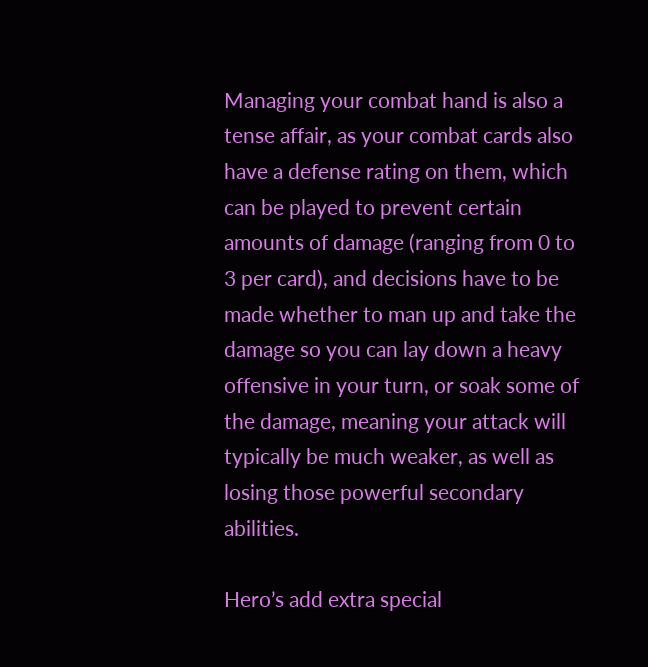Managing your combat hand is also a tense affair, as your combat cards also have a defense rating on them, which can be played to prevent certain amounts of damage (ranging from 0 to 3 per card), and decisions have to be made whether to man up and take the damage so you can lay down a heavy offensive in your turn, or soak some of the damage, meaning your attack will typically be much weaker, as well as losing those powerful secondary abilities.

Hero’s add extra special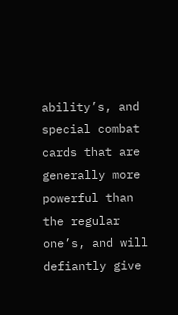ability’s, and special combat cards that are generally more powerful than the regular one’s, and will defiantly give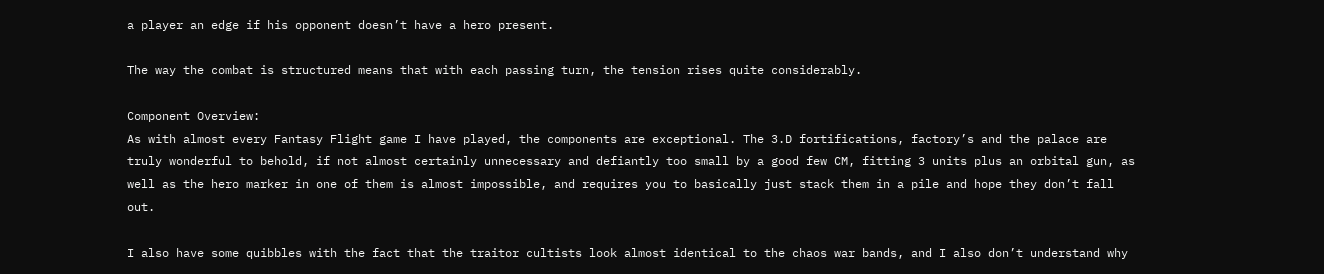a player an edge if his opponent doesn’t have a hero present.

The way the combat is structured means that with each passing turn, the tension rises quite considerably.

Component Overview:
As with almost every Fantasy Flight game I have played, the components are exceptional. The 3.D fortifications, factory’s and the palace are truly wonderful to behold, if not almost certainly unnecessary and defiantly too small by a good few CM, fitting 3 units plus an orbital gun, as well as the hero marker in one of them is almost impossible, and requires you to basically just stack them in a pile and hope they don’t fall out.

I also have some quibbles with the fact that the traitor cultists look almost identical to the chaos war bands, and I also don’t understand why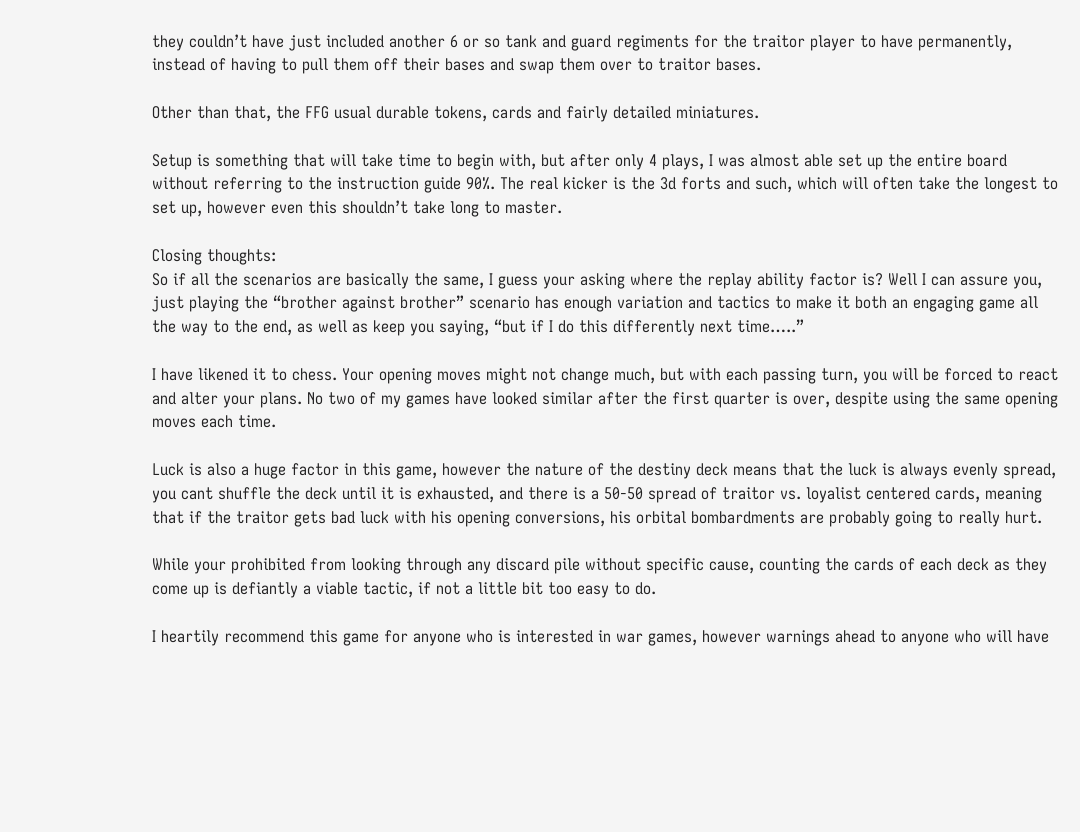they couldn’t have just included another 6 or so tank and guard regiments for the traitor player to have permanently, instead of having to pull them off their bases and swap them over to traitor bases.

Other than that, the FFG usual durable tokens, cards and fairly detailed miniatures.

Setup is something that will take time to begin with, but after only 4 plays, I was almost able set up the entire board without referring to the instruction guide 90%. The real kicker is the 3d forts and such, which will often take the longest to set up, however even this shouldn’t take long to master.

Closing thoughts:
So if all the scenarios are basically the same, I guess your asking where the replay ability factor is? Well I can assure you, just playing the “brother against brother” scenario has enough variation and tactics to make it both an engaging game all the way to the end, as well as keep you saying, “but if I do this differently next time…..”

I have likened it to chess. Your opening moves might not change much, but with each passing turn, you will be forced to react and alter your plans. No two of my games have looked similar after the first quarter is over, despite using the same opening moves each time.

Luck is also a huge factor in this game, however the nature of the destiny deck means that the luck is always evenly spread, you cant shuffle the deck until it is exhausted, and there is a 50-50 spread of traitor vs. loyalist centered cards, meaning that if the traitor gets bad luck with his opening conversions, his orbital bombardments are probably going to really hurt.

While your prohibited from looking through any discard pile without specific cause, counting the cards of each deck as they come up is defiantly a viable tactic, if not a little bit too easy to do.

I heartily recommend this game for anyone who is interested in war games, however warnings ahead to anyone who will have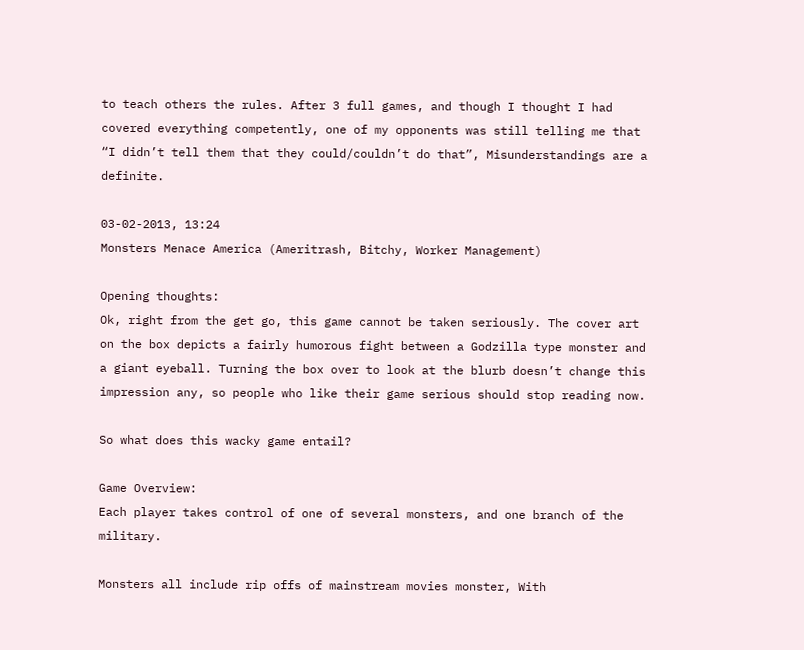to teach others the rules. After 3 full games, and though I thought I had covered everything competently, one of my opponents was still telling me that “I didn’t tell them that they could/couldn’t do that”, Misunderstandings are a definite.

03-02-2013, 13:24
Monsters Menace America (Ameritrash, Bitchy, Worker Management)

Opening thoughts:
Ok, right from the get go, this game cannot be taken seriously. The cover art on the box depicts a fairly humorous fight between a Godzilla type monster and a giant eyeball. Turning the box over to look at the blurb doesn’t change this impression any, so people who like their game serious should stop reading now.

So what does this wacky game entail?

Game Overview:
Each player takes control of one of several monsters, and one branch of the military.

Monsters all include rip offs of mainstream movies monster, With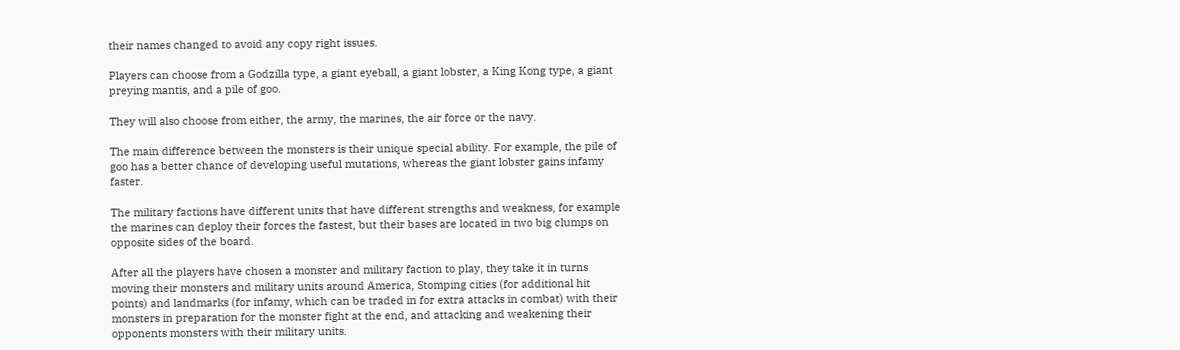their names changed to avoid any copy right issues.

Players can choose from a Godzilla type, a giant eyeball, a giant lobster, a King Kong type, a giant preying mantis, and a pile of goo.

They will also choose from either, the army, the marines, the air force or the navy.

The main difference between the monsters is their unique special ability. For example, the pile of goo has a better chance of developing useful mutations, whereas the giant lobster gains infamy faster.

The military factions have different units that have different strengths and weakness, for example the marines can deploy their forces the fastest, but their bases are located in two big clumps on opposite sides of the board.

After all the players have chosen a monster and military faction to play, they take it in turns moving their monsters and military units around America, Stomping cities (for additional hit points) and landmarks (for infamy, which can be traded in for extra attacks in combat) with their monsters in preparation for the monster fight at the end, and attacking and weakening their opponents monsters with their military units.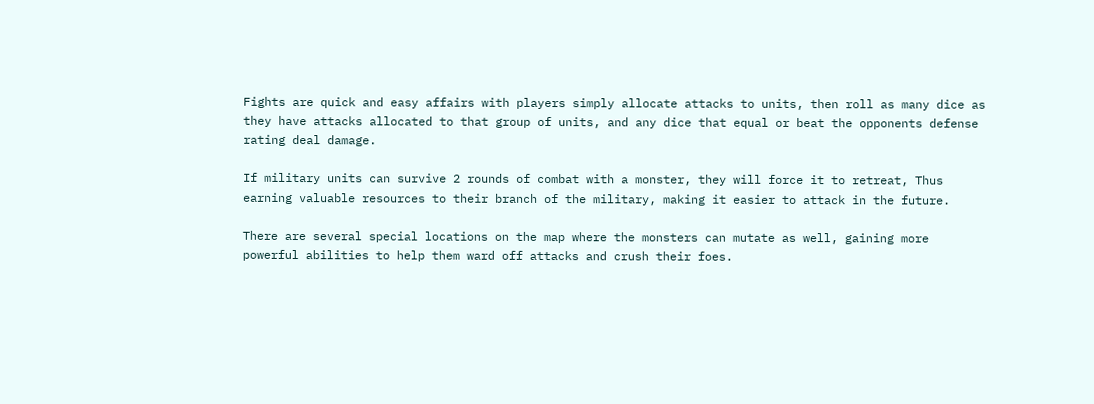Fights are quick and easy affairs with players simply allocate attacks to units, then roll as many dice as they have attacks allocated to that group of units, and any dice that equal or beat the opponents defense rating deal damage.

If military units can survive 2 rounds of combat with a monster, they will force it to retreat, Thus earning valuable resources to their branch of the military, making it easier to attack in the future.

There are several special locations on the map where the monsters can mutate as well, gaining more powerful abilities to help them ward off attacks and crush their foes.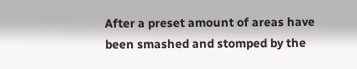After a preset amount of areas have been smashed and stomped by the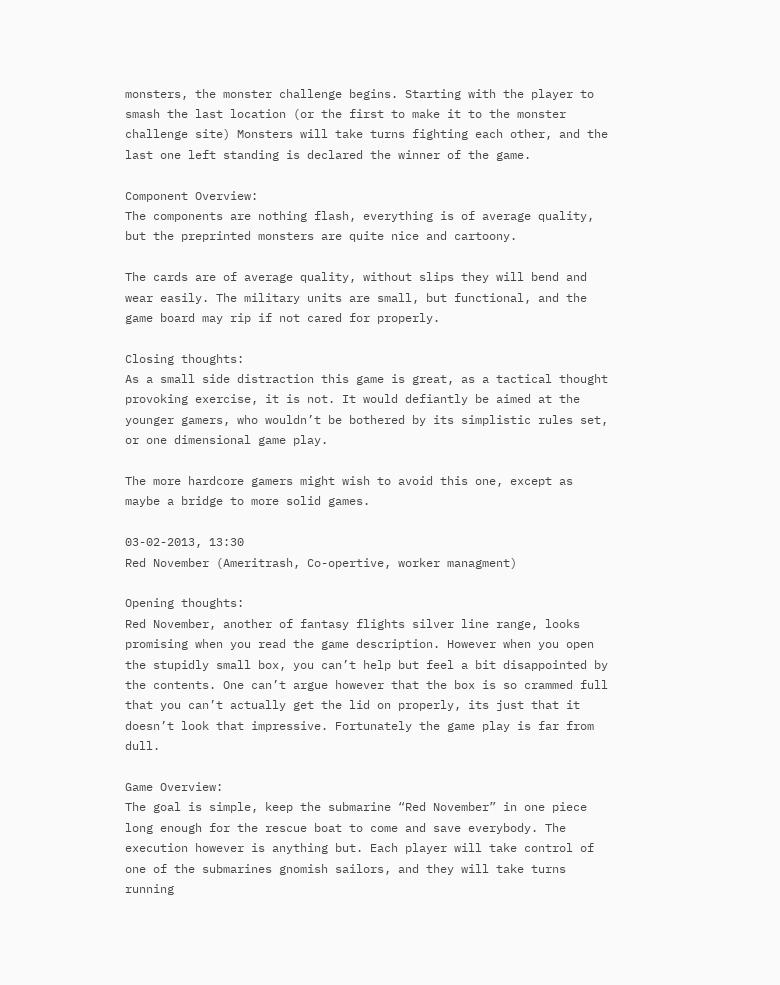monsters, the monster challenge begins. Starting with the player to smash the last location (or the first to make it to the monster challenge site) Monsters will take turns fighting each other, and the last one left standing is declared the winner of the game.

Component Overview:
The components are nothing flash, everything is of average quality, but the preprinted monsters are quite nice and cartoony.

The cards are of average quality, without slips they will bend and wear easily. The military units are small, but functional, and the game board may rip if not cared for properly.

Closing thoughts:
As a small side distraction this game is great, as a tactical thought provoking exercise, it is not. It would defiantly be aimed at the younger gamers, who wouldn’t be bothered by its simplistic rules set, or one dimensional game play.

The more hardcore gamers might wish to avoid this one, except as maybe a bridge to more solid games.

03-02-2013, 13:30
Red November (Ameritrash, Co-opertive, worker managment)

Opening thoughts:
Red November, another of fantasy flights silver line range, looks promising when you read the game description. However when you open the stupidly small box, you can’t help but feel a bit disappointed by the contents. One can’t argue however that the box is so crammed full that you can’t actually get the lid on properly, its just that it doesn’t look that impressive. Fortunately the game play is far from dull.

Game Overview:
The goal is simple, keep the submarine “Red November” in one piece long enough for the rescue boat to come and save everybody. The execution however is anything but. Each player will take control of one of the submarines gnomish sailors, and they will take turns running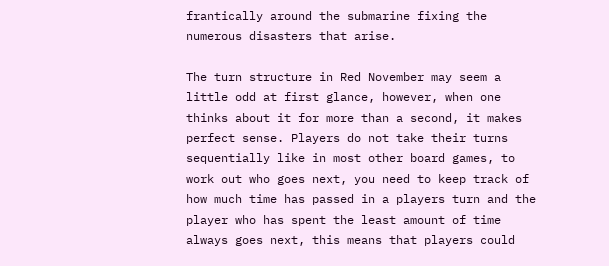frantically around the submarine fixing the numerous disasters that arise.

The turn structure in Red November may seem a little odd at first glance, however, when one thinks about it for more than a second, it makes perfect sense. Players do not take their turns sequentially like in most other board games, to work out who goes next, you need to keep track of how much time has passed in a players turn and the player who has spent the least amount of time always goes next, this means that players could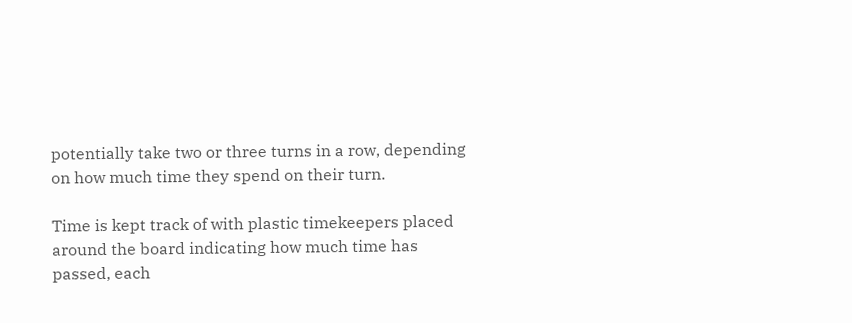potentially take two or three turns in a row, depending on how much time they spend on their turn.

Time is kept track of with plastic timekeepers placed around the board indicating how much time has passed, each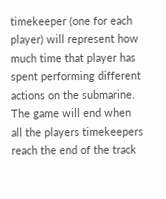timekeeper (one for each player) will represent how much time that player has spent performing different actions on the submarine. The game will end when all the players timekeepers reach the end of the track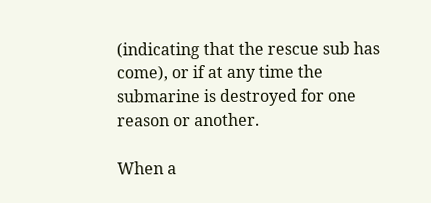(indicating that the rescue sub has come), or if at any time the submarine is destroyed for one reason or another.

When a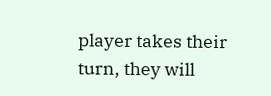player takes their turn, they will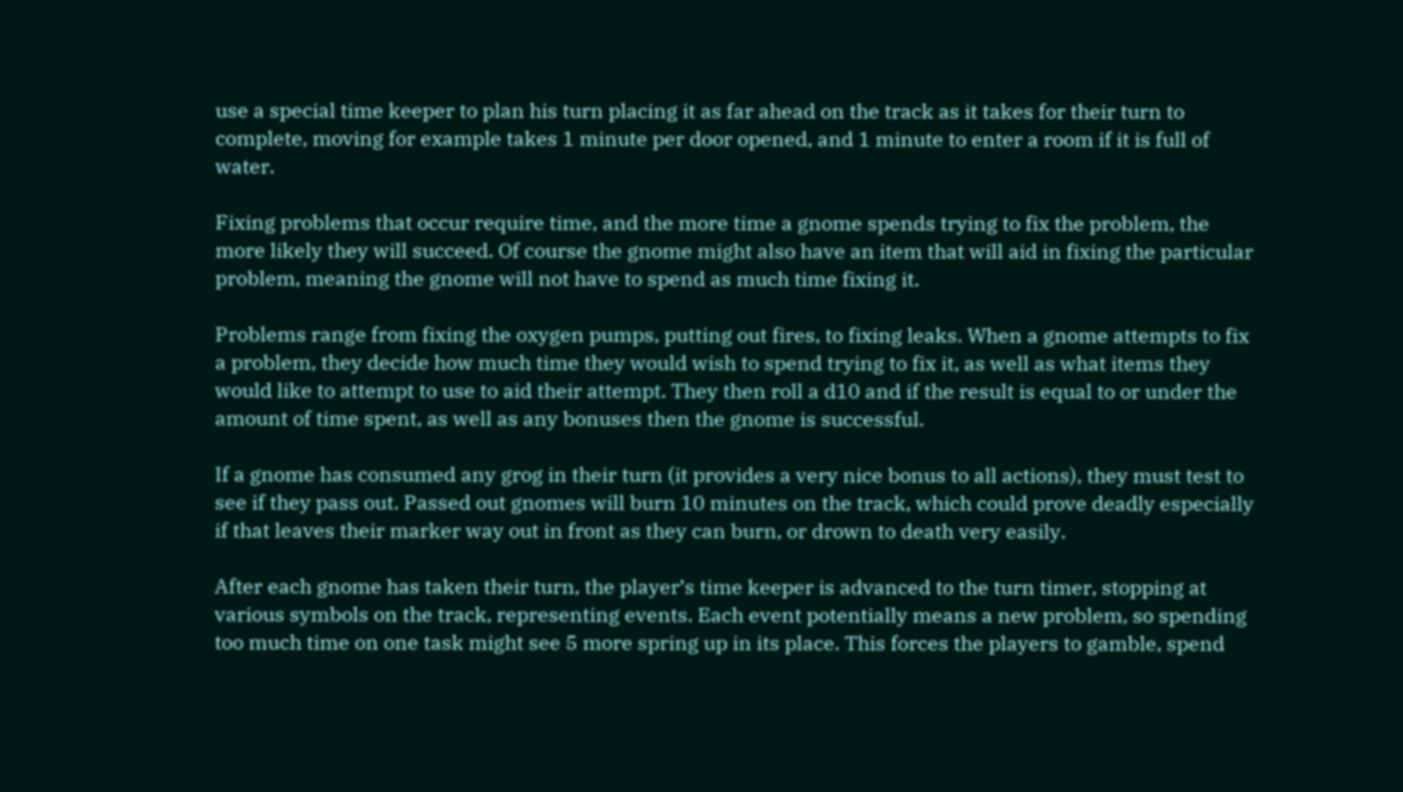use a special time keeper to plan his turn placing it as far ahead on the track as it takes for their turn to complete, moving for example takes 1 minute per door opened, and 1 minute to enter a room if it is full of water.

Fixing problems that occur require time, and the more time a gnome spends trying to fix the problem, the more likely they will succeed. Of course the gnome might also have an item that will aid in fixing the particular problem, meaning the gnome will not have to spend as much time fixing it.

Problems range from fixing the oxygen pumps, putting out fires, to fixing leaks. When a gnome attempts to fix a problem, they decide how much time they would wish to spend trying to fix it, as well as what items they would like to attempt to use to aid their attempt. They then roll a d10 and if the result is equal to or under the amount of time spent, as well as any bonuses then the gnome is successful.

If a gnome has consumed any grog in their turn (it provides a very nice bonus to all actions), they must test to see if they pass out. Passed out gnomes will burn 10 minutes on the track, which could prove deadly especially if that leaves their marker way out in front as they can burn, or drown to death very easily.

After each gnome has taken their turn, the player’s time keeper is advanced to the turn timer, stopping at various symbols on the track, representing events. Each event potentially means a new problem, so spending too much time on one task might see 5 more spring up in its place. This forces the players to gamble, spend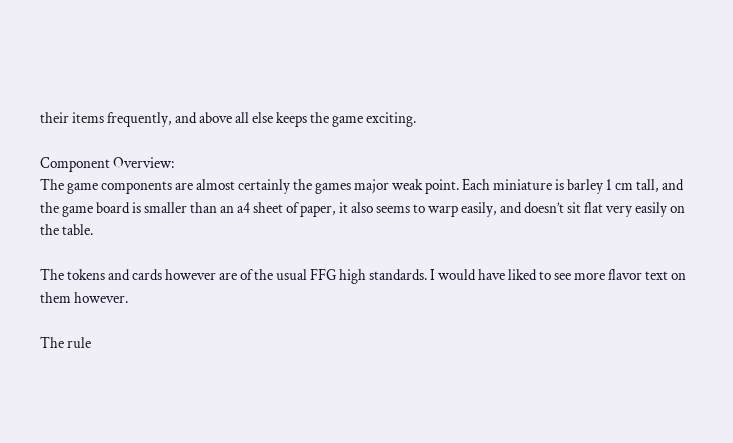their items frequently, and above all else keeps the game exciting.

Component Overview:
The game components are almost certainly the games major weak point. Each miniature is barley 1 cm tall, and the game board is smaller than an a4 sheet of paper, it also seems to warp easily, and doesn’t sit flat very easily on the table.

The tokens and cards however are of the usual FFG high standards. I would have liked to see more flavor text on them however.

The rule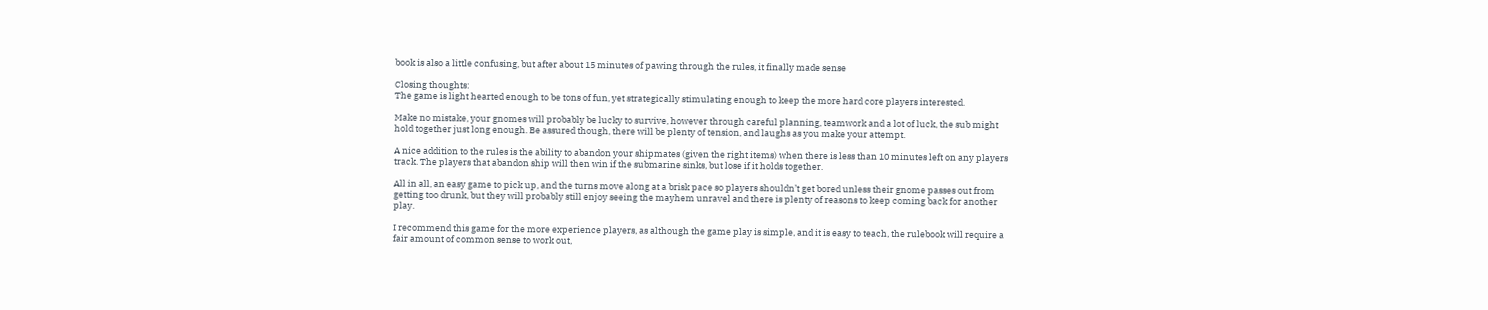book is also a little confusing, but after about 15 minutes of pawing through the rules, it finally made sense

Closing thoughts:
The game is light hearted enough to be tons of fun, yet strategically stimulating enough to keep the more hard core players interested.

Make no mistake, your gnomes will probably be lucky to survive, however through careful planning, teamwork and a lot of luck, the sub might hold together just long enough. Be assured though, there will be plenty of tension, and laughs as you make your attempt.

A nice addition to the rules is the ability to abandon your shipmates (given the right items) when there is less than 10 minutes left on any players track. The players that abandon ship will then win if the submarine sinks, but lose if it holds together.

All in all, an easy game to pick up, and the turns move along at a brisk pace so players shouldn’t get bored unless their gnome passes out from getting too drunk, but they will probably still enjoy seeing the mayhem unravel and there is plenty of reasons to keep coming back for another play.

I recommend this game for the more experience players, as although the game play is simple, and it is easy to teach, the rulebook will require a fair amount of common sense to work out,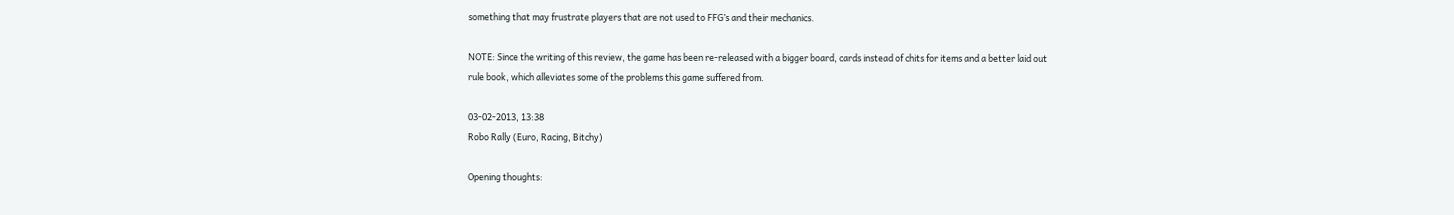something that may frustrate players that are not used to FFG’s and their mechanics.

NOTE: Since the writing of this review, the game has been re-released with a bigger board, cards instead of chits for items and a better laid out rule book, which alleviates some of the problems this game suffered from.

03-02-2013, 13:38
Robo Rally (Euro, Racing, Bitchy)

Opening thoughts: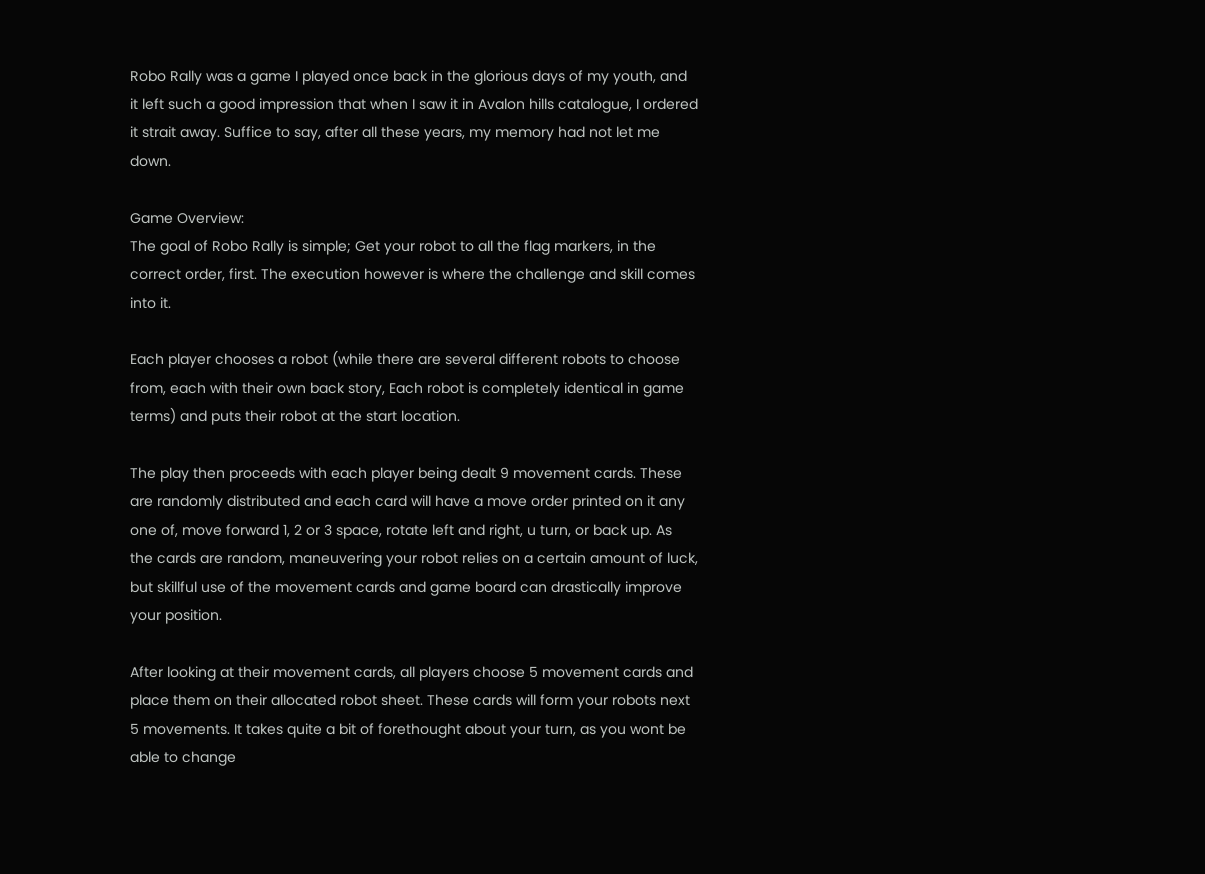Robo Rally was a game I played once back in the glorious days of my youth, and it left such a good impression that when I saw it in Avalon hills catalogue, I ordered it strait away. Suffice to say, after all these years, my memory had not let me down.

Game Overview:
The goal of Robo Rally is simple; Get your robot to all the flag markers, in the correct order, first. The execution however is where the challenge and skill comes into it.

Each player chooses a robot (while there are several different robots to choose from, each with their own back story, Each robot is completely identical in game terms) and puts their robot at the start location.

The play then proceeds with each player being dealt 9 movement cards. These are randomly distributed and each card will have a move order printed on it any one of, move forward 1, 2 or 3 space, rotate left and right, u turn, or back up. As the cards are random, maneuvering your robot relies on a certain amount of luck, but skillful use of the movement cards and game board can drastically improve your position.

After looking at their movement cards, all players choose 5 movement cards and place them on their allocated robot sheet. These cards will form your robots next 5 movements. It takes quite a bit of forethought about your turn, as you wont be able to change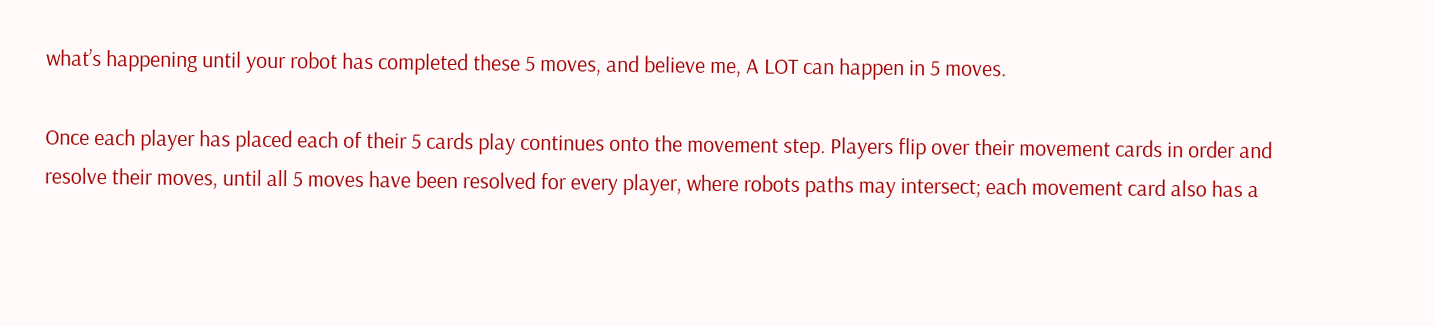what’s happening until your robot has completed these 5 moves, and believe me, A LOT can happen in 5 moves.

Once each player has placed each of their 5 cards play continues onto the movement step. Players flip over their movement cards in order and resolve their moves, until all 5 moves have been resolved for every player, where robots paths may intersect; each movement card also has a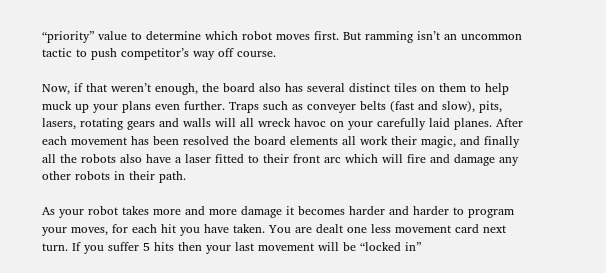“priority” value to determine which robot moves first. But ramming isn’t an uncommon tactic to push competitor’s way off course.

Now, if that weren’t enough, the board also has several distinct tiles on them to help muck up your plans even further. Traps such as conveyer belts (fast and slow), pits, lasers, rotating gears and walls will all wreck havoc on your carefully laid planes. After each movement has been resolved the board elements all work their magic, and finally all the robots also have a laser fitted to their front arc which will fire and damage any other robots in their path.

As your robot takes more and more damage it becomes harder and harder to program your moves, for each hit you have taken. You are dealt one less movement card next turn. If you suffer 5 hits then your last movement will be “locked in”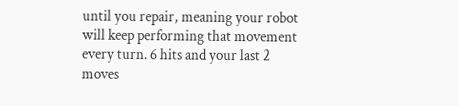until you repair, meaning your robot will keep performing that movement every turn. 6 hits and your last 2 moves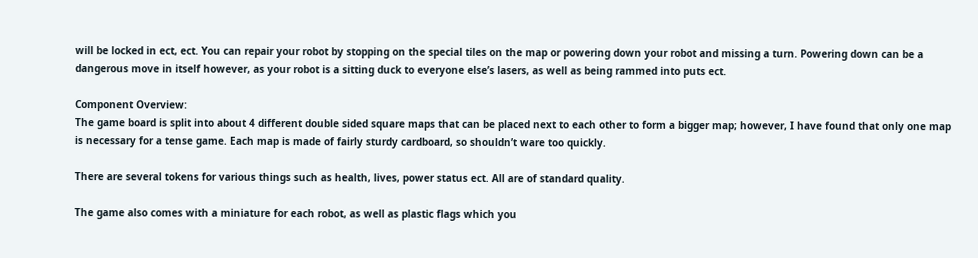will be locked in ect, ect. You can repair your robot by stopping on the special tiles on the map or powering down your robot and missing a turn. Powering down can be a dangerous move in itself however, as your robot is a sitting duck to everyone else’s lasers, as well as being rammed into puts ect.

Component Overview:
The game board is split into about 4 different double sided square maps that can be placed next to each other to form a bigger map; however, I have found that only one map is necessary for a tense game. Each map is made of fairly sturdy cardboard, so shouldn’t ware too quickly.

There are several tokens for various things such as health, lives, power status ect. All are of standard quality.

The game also comes with a miniature for each robot, as well as plastic flags which you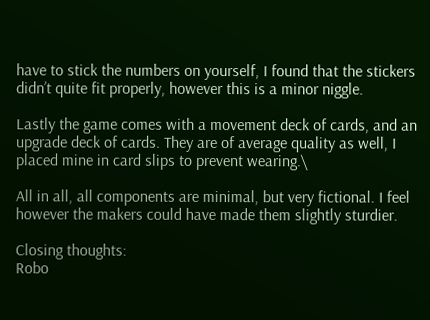have to stick the numbers on yourself, I found that the stickers didn’t quite fit properly, however this is a minor niggle.

Lastly the game comes with a movement deck of cards, and an upgrade deck of cards. They are of average quality as well, I placed mine in card slips to prevent wearing.\

All in all, all components are minimal, but very fictional. I feel however the makers could have made them slightly sturdier.

Closing thoughts:
Robo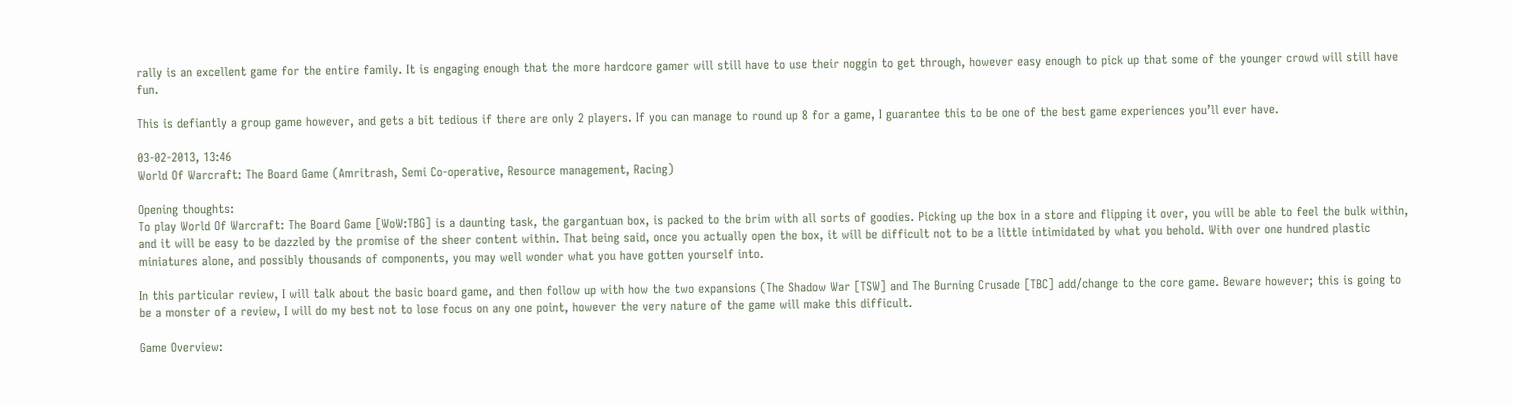rally is an excellent game for the entire family. It is engaging enough that the more hardcore gamer will still have to use their noggin to get through, however easy enough to pick up that some of the younger crowd will still have fun.

This is defiantly a group game however, and gets a bit tedious if there are only 2 players. If you can manage to round up 8 for a game, I guarantee this to be one of the best game experiences you’ll ever have.

03-02-2013, 13:46
World Of Warcraft: The Board Game (Amritrash, Semi Co-operative, Resource management, Racing)

Opening thoughts:
To play World Of Warcraft: The Board Game [WoW:TBG] is a daunting task, the gargantuan box, is packed to the brim with all sorts of goodies. Picking up the box in a store and flipping it over, you will be able to feel the bulk within, and it will be easy to be dazzled by the promise of the sheer content within. That being said, once you actually open the box, it will be difficult not to be a little intimidated by what you behold. With over one hundred plastic miniatures alone, and possibly thousands of components, you may well wonder what you have gotten yourself into.

In this particular review, I will talk about the basic board game, and then follow up with how the two expansions (The Shadow War [TSW] and The Burning Crusade [TBC] add/change to the core game. Beware however; this is going to be a monster of a review, I will do my best not to lose focus on any one point, however the very nature of the game will make this difficult.

Game Overview: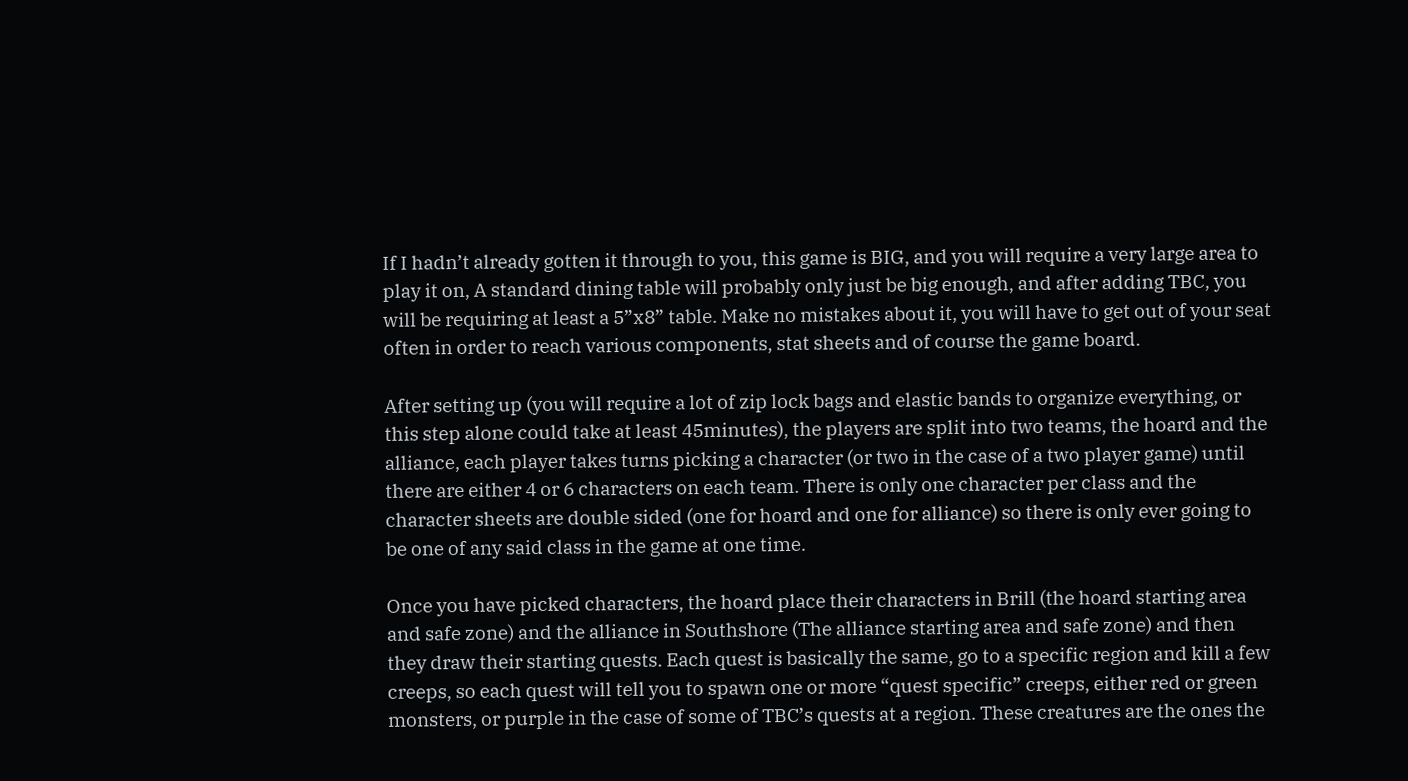If I hadn’t already gotten it through to you, this game is BIG, and you will require a very large area to play it on, A standard dining table will probably only just be big enough, and after adding TBC, you will be requiring at least a 5”x8” table. Make no mistakes about it, you will have to get out of your seat often in order to reach various components, stat sheets and of course the game board.

After setting up (you will require a lot of zip lock bags and elastic bands to organize everything, or this step alone could take at least 45minutes), the players are split into two teams, the hoard and the alliance, each player takes turns picking a character (or two in the case of a two player game) until there are either 4 or 6 characters on each team. There is only one character per class and the character sheets are double sided (one for hoard and one for alliance) so there is only ever going to be one of any said class in the game at one time.

Once you have picked characters, the hoard place their characters in Brill (the hoard starting area and safe zone) and the alliance in Southshore (The alliance starting area and safe zone) and then they draw their starting quests. Each quest is basically the same, go to a specific region and kill a few creeps, so each quest will tell you to spawn one or more “quest specific” creeps, either red or green monsters, or purple in the case of some of TBC’s quests at a region. These creatures are the ones the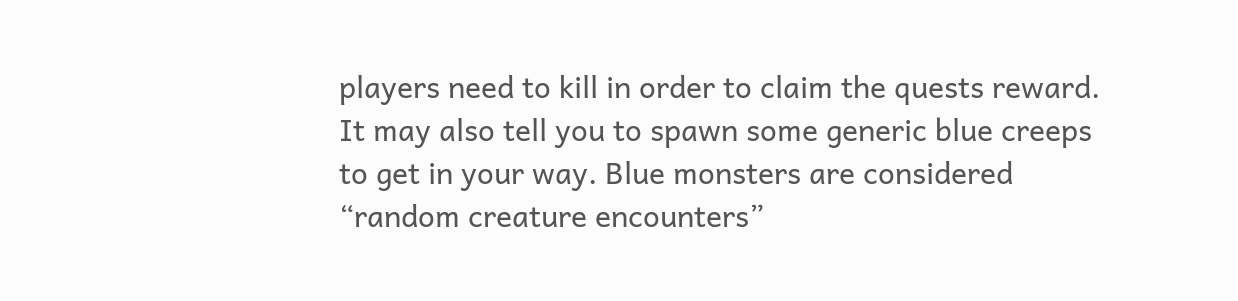players need to kill in order to claim the quests reward. It may also tell you to spawn some generic blue creeps to get in your way. Blue monsters are considered “random creature encounters”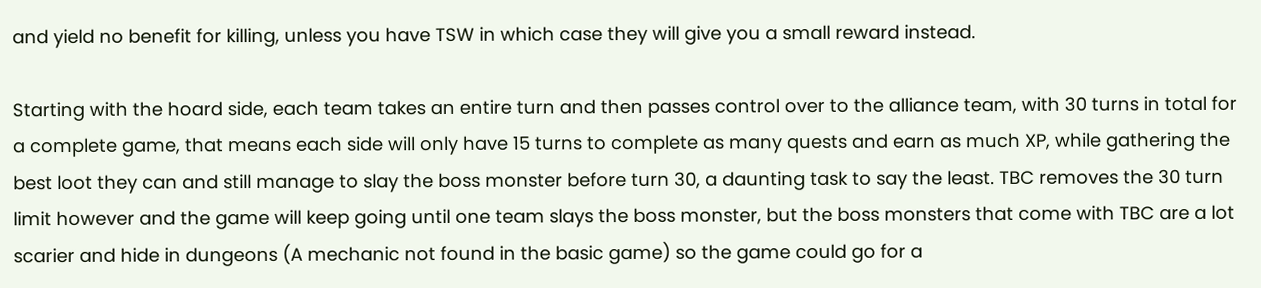and yield no benefit for killing, unless you have TSW in which case they will give you a small reward instead.

Starting with the hoard side, each team takes an entire turn and then passes control over to the alliance team, with 30 turns in total for a complete game, that means each side will only have 15 turns to complete as many quests and earn as much XP, while gathering the best loot they can and still manage to slay the boss monster before turn 30, a daunting task to say the least. TBC removes the 30 turn limit however and the game will keep going until one team slays the boss monster, but the boss monsters that come with TBC are a lot scarier and hide in dungeons (A mechanic not found in the basic game) so the game could go for a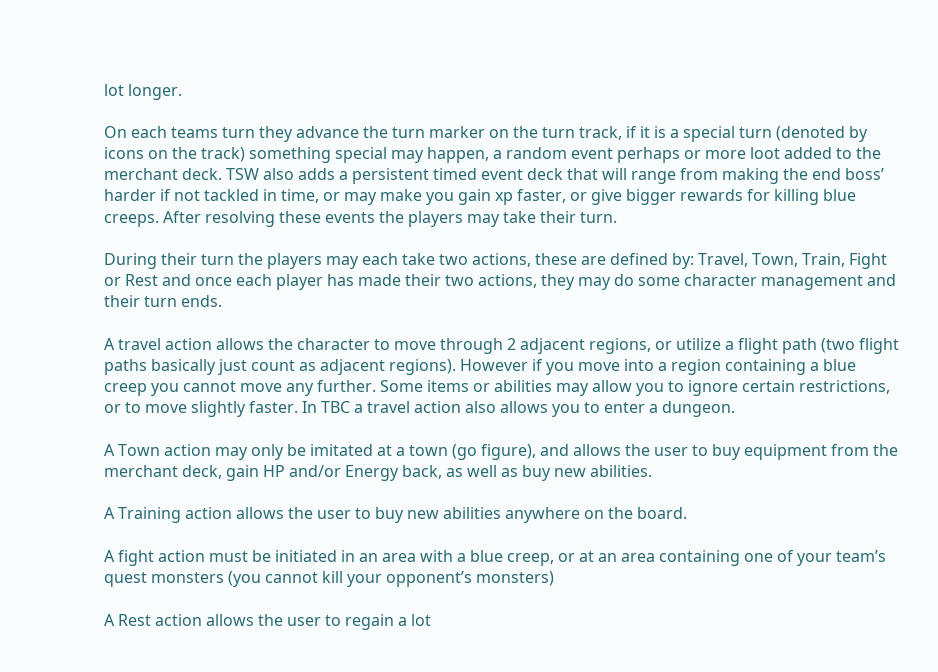lot longer.

On each teams turn they advance the turn marker on the turn track, if it is a special turn (denoted by icons on the track) something special may happen, a random event perhaps or more loot added to the merchant deck. TSW also adds a persistent timed event deck that will range from making the end boss’ harder if not tackled in time, or may make you gain xp faster, or give bigger rewards for killing blue creeps. After resolving these events the players may take their turn.

During their turn the players may each take two actions, these are defined by: Travel, Town, Train, Fight or Rest and once each player has made their two actions, they may do some character management and their turn ends.

A travel action allows the character to move through 2 adjacent regions, or utilize a flight path (two flight paths basically just count as adjacent regions). However if you move into a region containing a blue creep you cannot move any further. Some items or abilities may allow you to ignore certain restrictions, or to move slightly faster. In TBC a travel action also allows you to enter a dungeon.

A Town action may only be imitated at a town (go figure), and allows the user to buy equipment from the merchant deck, gain HP and/or Energy back, as well as buy new abilities.

A Training action allows the user to buy new abilities anywhere on the board.

A fight action must be initiated in an area with a blue creep, or at an area containing one of your team’s quest monsters (you cannot kill your opponent’s monsters)

A Rest action allows the user to regain a lot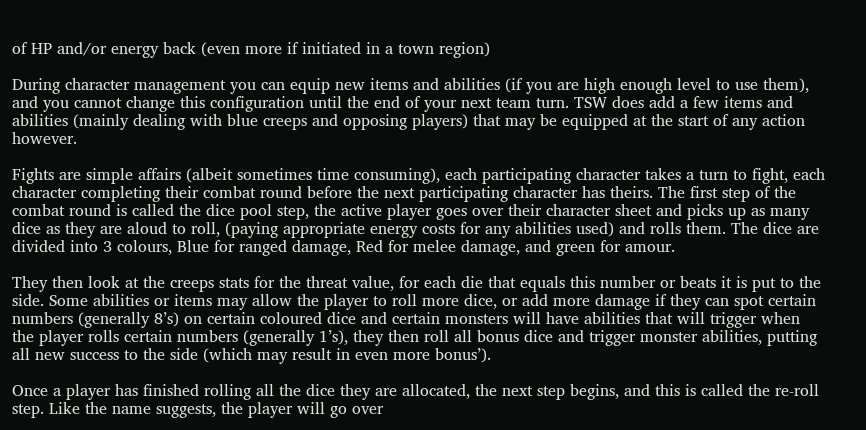of HP and/or energy back (even more if initiated in a town region)

During character management you can equip new items and abilities (if you are high enough level to use them), and you cannot change this configuration until the end of your next team turn. TSW does add a few items and abilities (mainly dealing with blue creeps and opposing players) that may be equipped at the start of any action however.

Fights are simple affairs (albeit sometimes time consuming), each participating character takes a turn to fight, each character completing their combat round before the next participating character has theirs. The first step of the combat round is called the dice pool step, the active player goes over their character sheet and picks up as many dice as they are aloud to roll, (paying appropriate energy costs for any abilities used) and rolls them. The dice are divided into 3 colours, Blue for ranged damage, Red for melee damage, and green for amour.

They then look at the creeps stats for the threat value, for each die that equals this number or beats it is put to the side. Some abilities or items may allow the player to roll more dice, or add more damage if they can spot certain numbers (generally 8’s) on certain coloured dice and certain monsters will have abilities that will trigger when the player rolls certain numbers (generally 1’s), they then roll all bonus dice and trigger monster abilities, putting all new success to the side (which may result in even more bonus’).

Once a player has finished rolling all the dice they are allocated, the next step begins, and this is called the re-roll step. Like the name suggests, the player will go over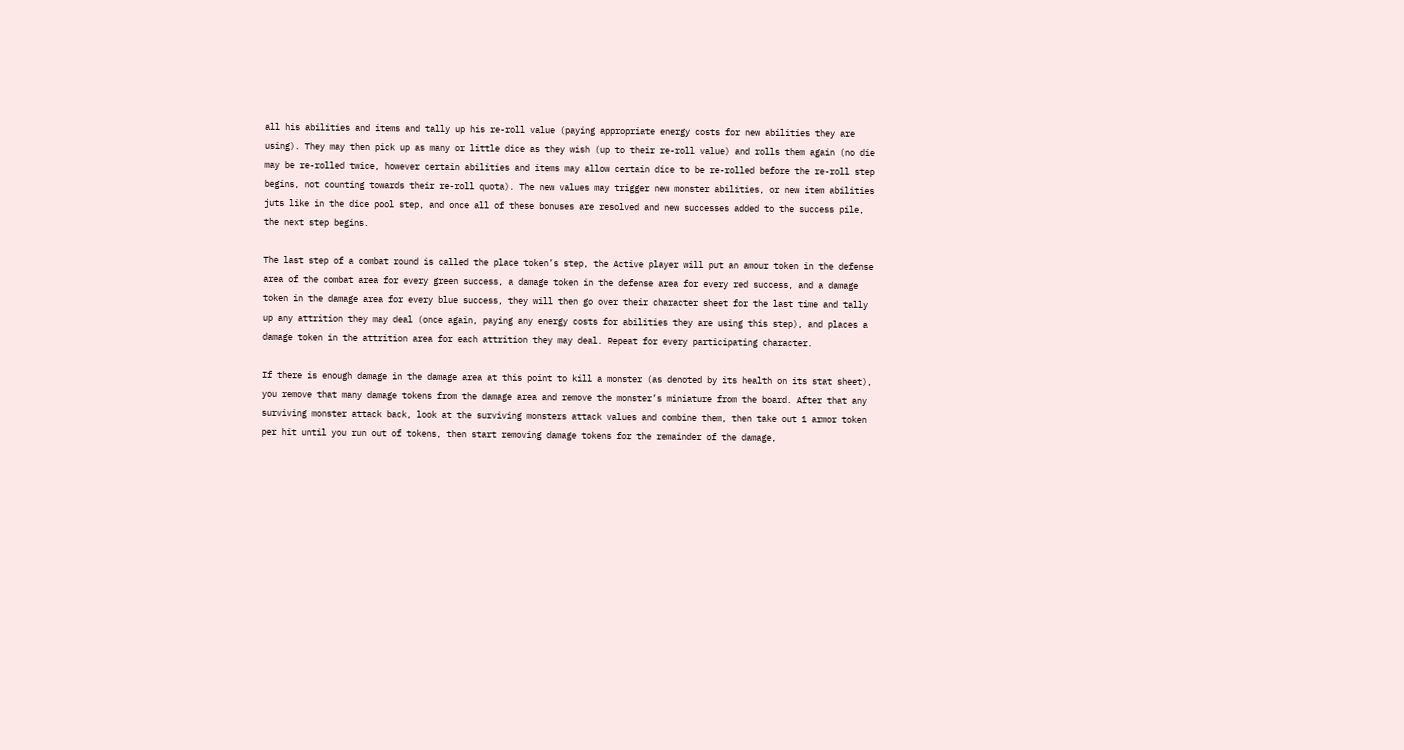all his abilities and items and tally up his re-roll value (paying appropriate energy costs for new abilities they are using). They may then pick up as many or little dice as they wish (up to their re-roll value) and rolls them again (no die may be re-rolled twice, however certain abilities and items may allow certain dice to be re-rolled before the re-roll step begins, not counting towards their re-roll quota). The new values may trigger new monster abilities, or new item abilities juts like in the dice pool step, and once all of these bonuses are resolved and new successes added to the success pile, the next step begins.

The last step of a combat round is called the place token’s step, the Active player will put an amour token in the defense area of the combat area for every green success, a damage token in the defense area for every red success, and a damage token in the damage area for every blue success, they will then go over their character sheet for the last time and tally up any attrition they may deal (once again, paying any energy costs for abilities they are using this step), and places a damage token in the attrition area for each attrition they may deal. Repeat for every participating character.

If there is enough damage in the damage area at this point to kill a monster (as denoted by its health on its stat sheet), you remove that many damage tokens from the damage area and remove the monster’s miniature from the board. After that any surviving monster attack back, look at the surviving monsters attack values and combine them, then take out 1 armor token per hit until you run out of tokens, then start removing damage tokens for the remainder of the damage,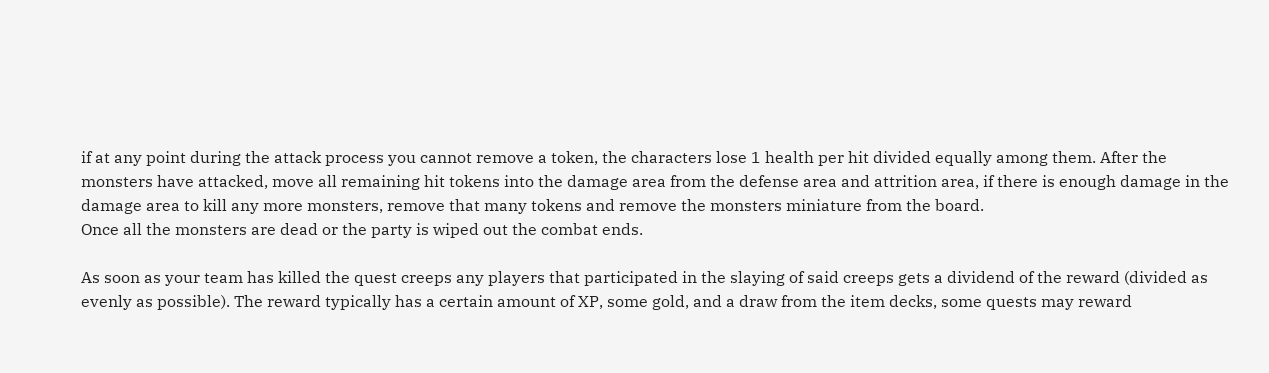if at any point during the attack process you cannot remove a token, the characters lose 1 health per hit divided equally among them. After the monsters have attacked, move all remaining hit tokens into the damage area from the defense area and attrition area, if there is enough damage in the damage area to kill any more monsters, remove that many tokens and remove the monsters miniature from the board.
Once all the monsters are dead or the party is wiped out the combat ends.

As soon as your team has killed the quest creeps any players that participated in the slaying of said creeps gets a dividend of the reward (divided as evenly as possible). The reward typically has a certain amount of XP, some gold, and a draw from the item decks, some quests may reward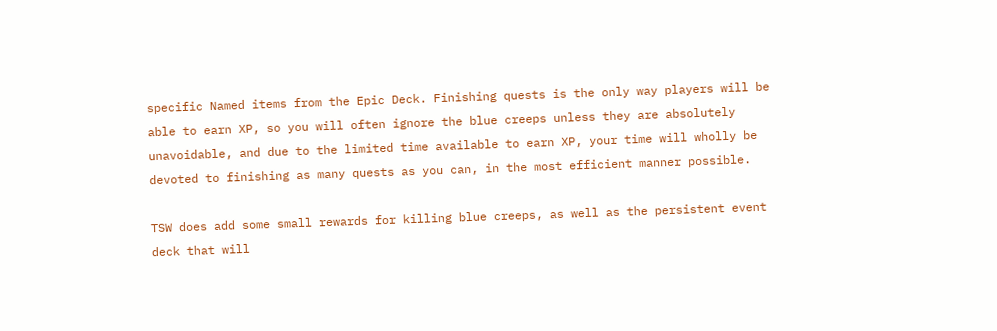specific Named items from the Epic Deck. Finishing quests is the only way players will be able to earn XP, so you will often ignore the blue creeps unless they are absolutely unavoidable, and due to the limited time available to earn XP, your time will wholly be devoted to finishing as many quests as you can, in the most efficient manner possible.

TSW does add some small rewards for killing blue creeps, as well as the persistent event deck that will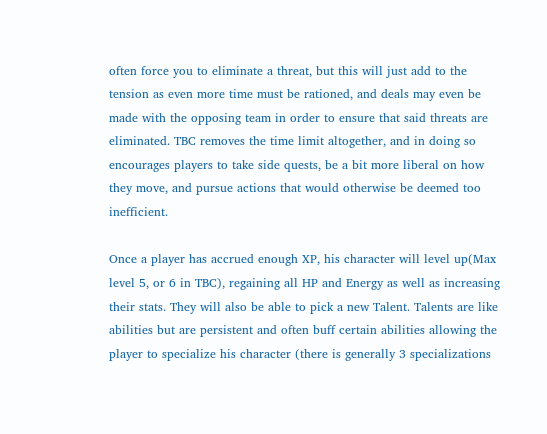often force you to eliminate a threat, but this will just add to the tension as even more time must be rationed, and deals may even be made with the opposing team in order to ensure that said threats are eliminated. TBC removes the time limit altogether, and in doing so encourages players to take side quests, be a bit more liberal on how they move, and pursue actions that would otherwise be deemed too inefficient.

Once a player has accrued enough XP, his character will level up(Max level 5, or 6 in TBC), regaining all HP and Energy as well as increasing their stats. They will also be able to pick a new Talent. Talents are like abilities but are persistent and often buff certain abilities allowing the player to specialize his character (there is generally 3 specializations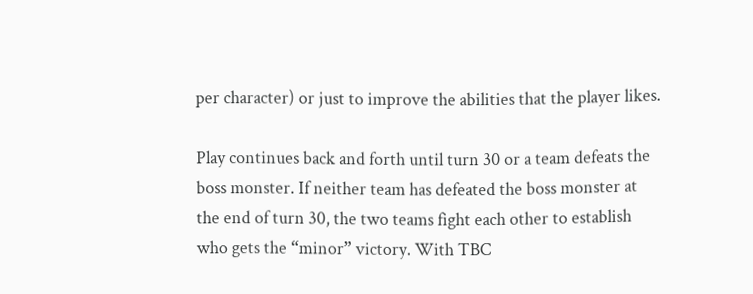per character) or just to improve the abilities that the player likes.

Play continues back and forth until turn 30 or a team defeats the boss monster. If neither team has defeated the boss monster at the end of turn 30, the two teams fight each other to establish who gets the “minor” victory. With TBC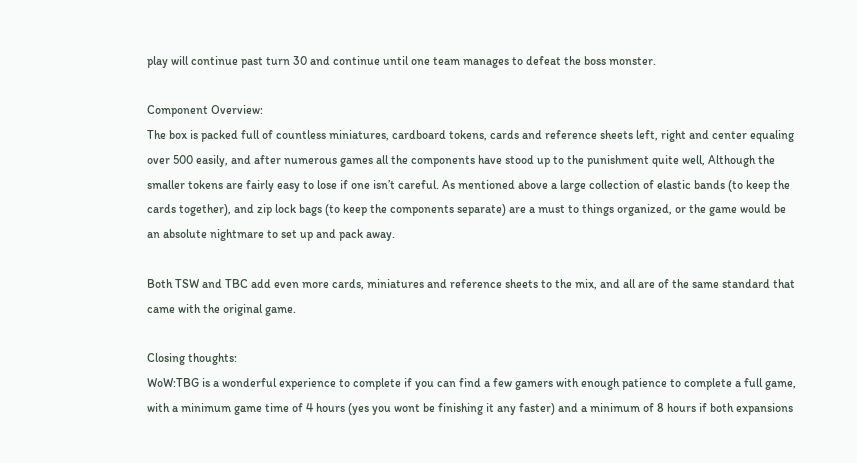play will continue past turn 30 and continue until one team manages to defeat the boss monster.

Component Overview:
The box is packed full of countless miniatures, cardboard tokens, cards and reference sheets left, right and center equaling over 500 easily, and after numerous games all the components have stood up to the punishment quite well, Although the smaller tokens are fairly easy to lose if one isn’t careful. As mentioned above a large collection of elastic bands (to keep the cards together), and zip lock bags (to keep the components separate) are a must to things organized, or the game would be an absolute nightmare to set up and pack away.

Both TSW and TBC add even more cards, miniatures and reference sheets to the mix, and all are of the same standard that came with the original game.

Closing thoughts:
WoW:TBG is a wonderful experience to complete if you can find a few gamers with enough patience to complete a full game, with a minimum game time of 4 hours (yes you wont be finishing it any faster) and a minimum of 8 hours if both expansions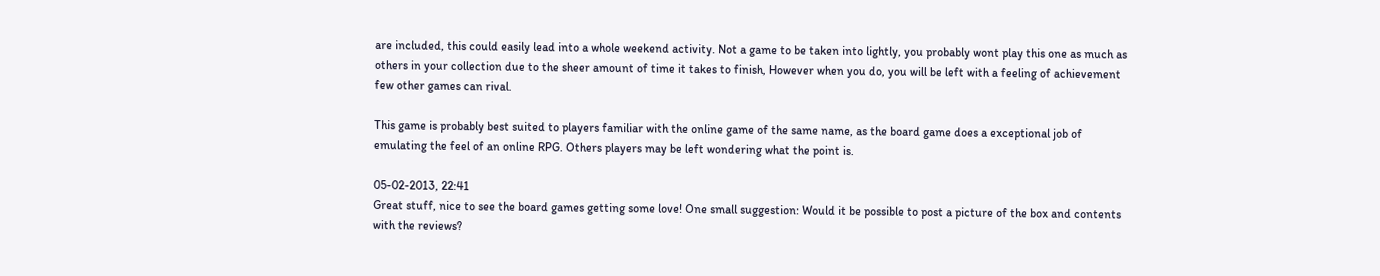are included, this could easily lead into a whole weekend activity. Not a game to be taken into lightly, you probably wont play this one as much as others in your collection due to the sheer amount of time it takes to finish, However when you do, you will be left with a feeling of achievement few other games can rival.

This game is probably best suited to players familiar with the online game of the same name, as the board game does a exceptional job of emulating the feel of an online RPG. Others players may be left wondering what the point is.

05-02-2013, 22:41
Great stuff, nice to see the board games getting some love! One small suggestion: Would it be possible to post a picture of the box and contents with the reviews?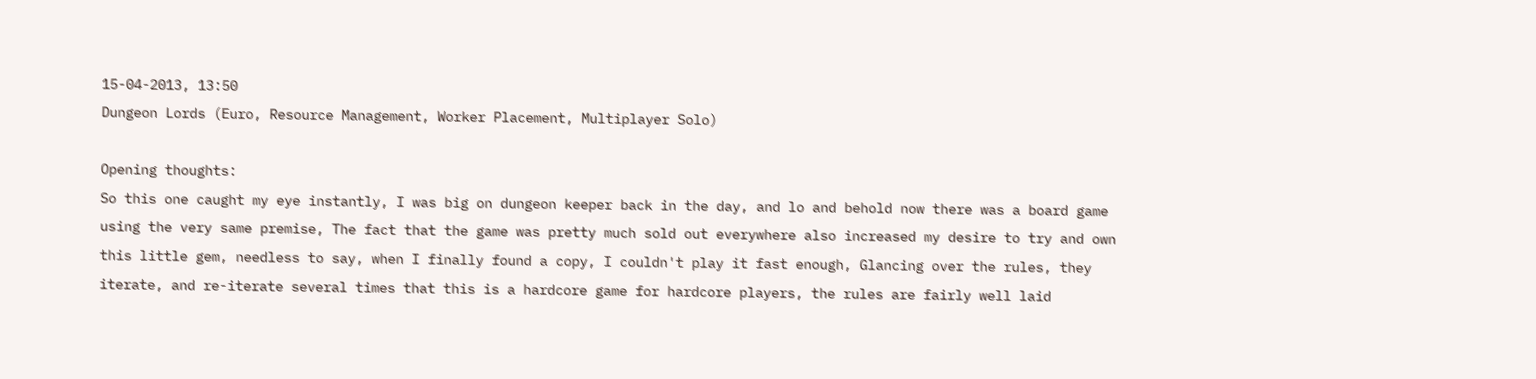15-04-2013, 13:50
Dungeon Lords (Euro, Resource Management, Worker Placement, Multiplayer Solo)

Opening thoughts:
So this one caught my eye instantly, I was big on dungeon keeper back in the day, and lo and behold now there was a board game using the very same premise, The fact that the game was pretty much sold out everywhere also increased my desire to try and own this little gem, needless to say, when I finally found a copy, I couldn't play it fast enough, Glancing over the rules, they iterate, and re-iterate several times that this is a hardcore game for hardcore players, the rules are fairly well laid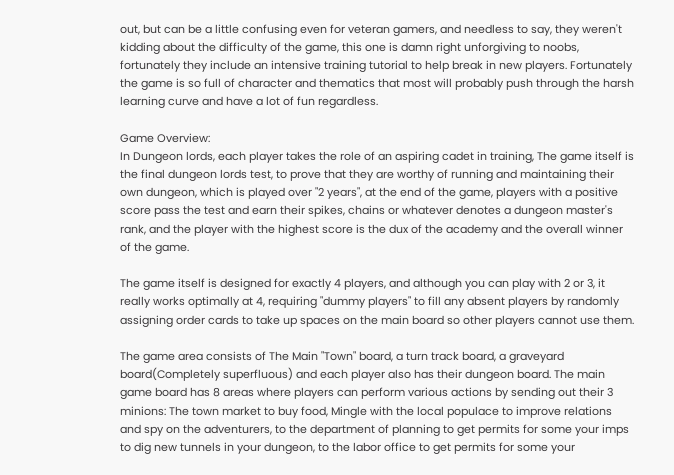out, but can be a little confusing even for veteran gamers, and needless to say, they weren't kidding about the difficulty of the game, this one is damn right unforgiving to noobs, fortunately they include an intensive training tutorial to help break in new players. Fortunately the game is so full of character and thematics that most will probably push through the harsh learning curve and have a lot of fun regardless.

Game Overview:
In Dungeon lords, each player takes the role of an aspiring cadet in training, The game itself is the final dungeon lords test, to prove that they are worthy of running and maintaining their own dungeon, which is played over "2 years", at the end of the game, players with a positive score pass the test and earn their spikes, chains or whatever denotes a dungeon master's rank, and the player with the highest score is the dux of the academy and the overall winner of the game.

The game itself is designed for exactly 4 players, and although you can play with 2 or 3, it really works optimally at 4, requiring "dummy players" to fill any absent players by randomly assigning order cards to take up spaces on the main board so other players cannot use them.

The game area consists of The Main "Town" board, a turn track board, a graveyard board(Completely superfluous) and each player also has their dungeon board. The main game board has 8 areas where players can perform various actions by sending out their 3 minions: The town market to buy food, Mingle with the local populace to improve relations and spy on the adventurers, to the department of planning to get permits for some your imps to dig new tunnels in your dungeon, to the labor office to get permits for some your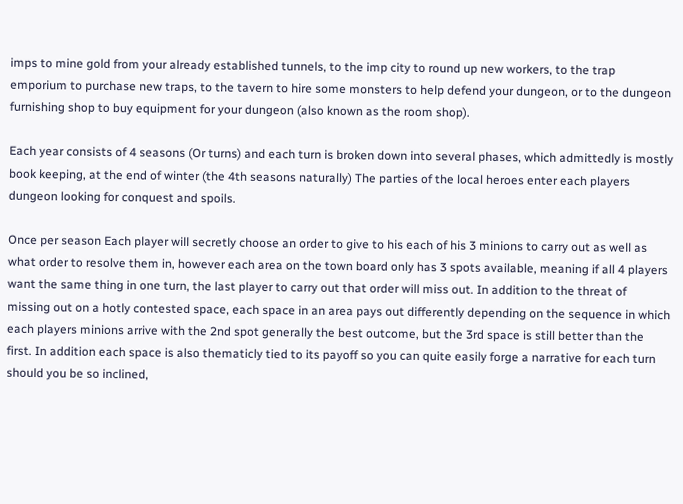imps to mine gold from your already established tunnels, to the imp city to round up new workers, to the trap emporium to purchase new traps, to the tavern to hire some monsters to help defend your dungeon, or to the dungeon furnishing shop to buy equipment for your dungeon (also known as the room shop).

Each year consists of 4 seasons (Or turns) and each turn is broken down into several phases, which admittedly is mostly book keeping, at the end of winter (the 4th seasons naturally) The parties of the local heroes enter each players dungeon looking for conquest and spoils.

Once per season Each player will secretly choose an order to give to his each of his 3 minions to carry out as well as what order to resolve them in, however each area on the town board only has 3 spots available, meaning if all 4 players want the same thing in one turn, the last player to carry out that order will miss out. In addition to the threat of missing out on a hotly contested space, each space in an area pays out differently depending on the sequence in which each players minions arrive with the 2nd spot generally the best outcome, but the 3rd space is still better than the first. In addition each space is also thematicly tied to its payoff so you can quite easily forge a narrative for each turn should you be so inclined,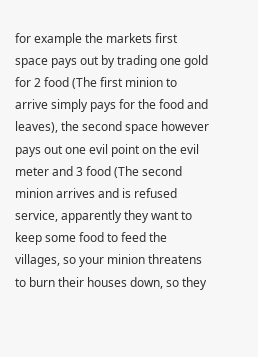for example the markets first space pays out by trading one gold for 2 food (The first minion to arrive simply pays for the food and leaves), the second space however pays out one evil point on the evil meter and 3 food (The second minion arrives and is refused service, apparently they want to keep some food to feed the villages, so your minion threatens to burn their houses down, so they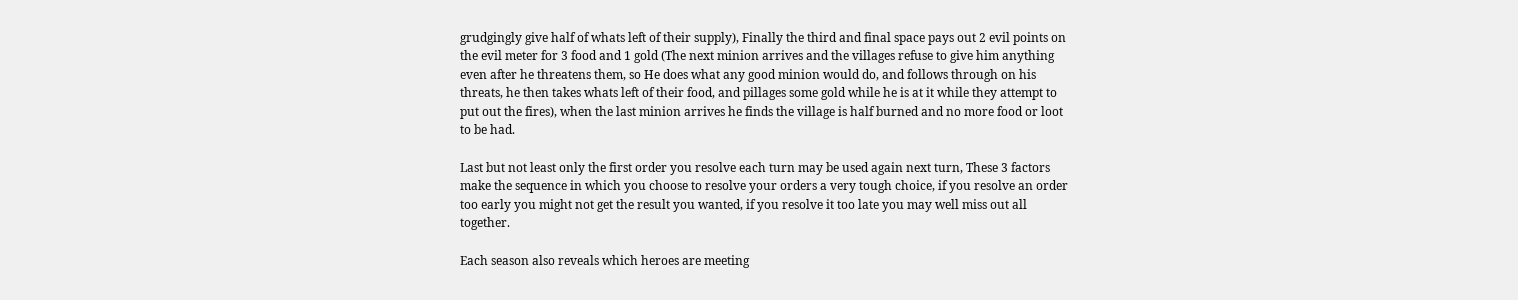grudgingly give half of whats left of their supply), Finally the third and final space pays out 2 evil points on the evil meter for 3 food and 1 gold (The next minion arrives and the villages refuse to give him anything even after he threatens them, so He does what any good minion would do, and follows through on his threats, he then takes whats left of their food, and pillages some gold while he is at it while they attempt to put out the fires), when the last minion arrives he finds the village is half burned and no more food or loot to be had.

Last but not least only the first order you resolve each turn may be used again next turn, These 3 factors make the sequence in which you choose to resolve your orders a very tough choice, if you resolve an order too early you might not get the result you wanted, if you resolve it too late you may well miss out all together.

Each season also reveals which heroes are meeting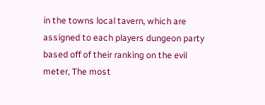in the towns local tavern, which are assigned to each players dungeon party based off of their ranking on the evil meter, The most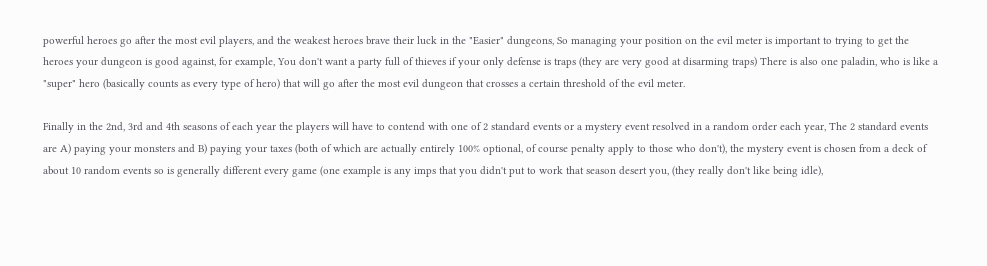powerful heroes go after the most evil players, and the weakest heroes brave their luck in the "Easier" dungeons, So managing your position on the evil meter is important to trying to get the heroes your dungeon is good against, for example, You don't want a party full of thieves if your only defense is traps (they are very good at disarming traps) There is also one paladin, who is like a "super" hero (basically counts as every type of hero) that will go after the most evil dungeon that crosses a certain threshold of the evil meter.

Finally in the 2nd, 3rd and 4th seasons of each year the players will have to contend with one of 2 standard events or a mystery event resolved in a random order each year, The 2 standard events are A) paying your monsters and B) paying your taxes (both of which are actually entirely 100% optional, of course penalty apply to those who don't), the mystery event is chosen from a deck of about 10 random events so is generally different every game (one example is any imps that you didn't put to work that season desert you, (they really don't like being idle),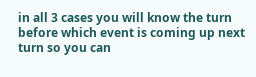in all 3 cases you will know the turn before which event is coming up next turn so you can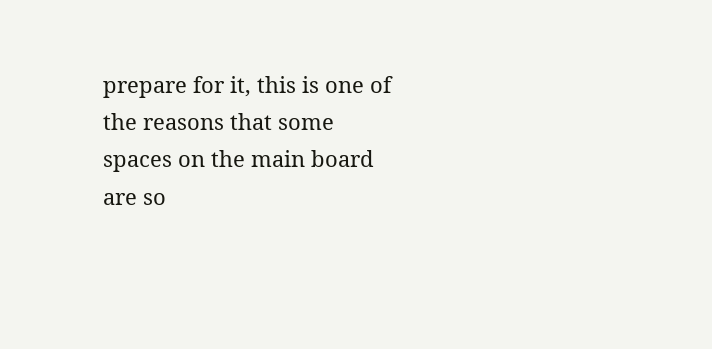prepare for it, this is one of the reasons that some spaces on the main board are so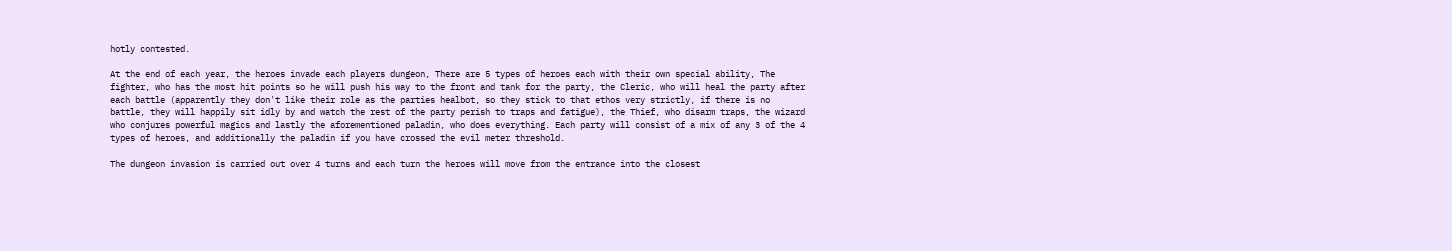hotly contested.

At the end of each year, the heroes invade each players dungeon, There are 5 types of heroes each with their own special ability, The fighter, who has the most hit points so he will push his way to the front and tank for the party, the Cleric, who will heal the party after each battle (apparently they don't like their role as the parties healbot, so they stick to that ethos very strictly, if there is no battle, they will happily sit idly by and watch the rest of the party perish to traps and fatigue), the Thief, who disarm traps, the wizard who conjures powerful magics and lastly the aforementioned paladin, who does everything. Each party will consist of a mix of any 3 of the 4 types of heroes, and additionally the paladin if you have crossed the evil meter threshold.

The dungeon invasion is carried out over 4 turns and each turn the heroes will move from the entrance into the closest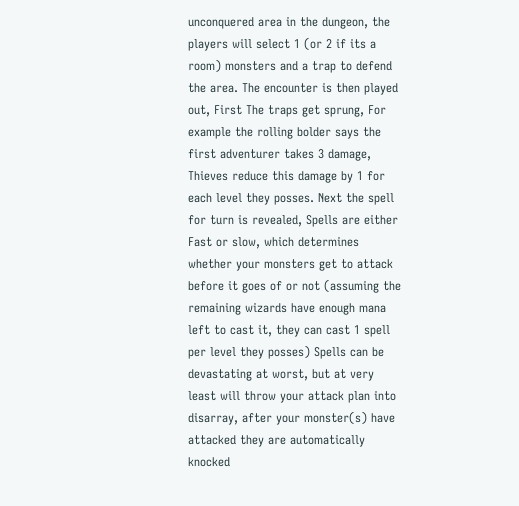unconquered area in the dungeon, the players will select 1 (or 2 if its a room) monsters and a trap to defend the area. The encounter is then played out, First The traps get sprung, For example the rolling bolder says the first adventurer takes 3 damage, Thieves reduce this damage by 1 for each level they posses. Next the spell for turn is revealed, Spells are either Fast or slow, which determines whether your monsters get to attack before it goes of or not (assuming the remaining wizards have enough mana left to cast it, they can cast 1 spell per level they posses) Spells can be devastating at worst, but at very least will throw your attack plan into disarray, after your monster(s) have attacked they are automatically knocked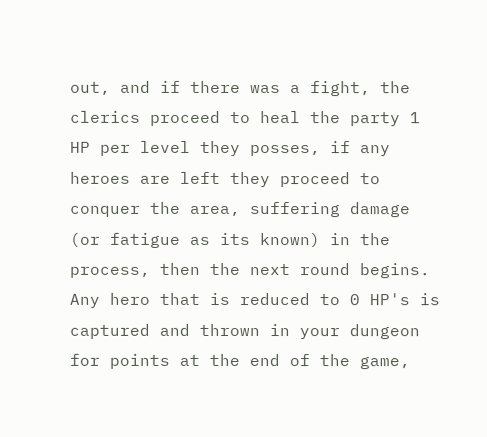out, and if there was a fight, the clerics proceed to heal the party 1 HP per level they posses, if any heroes are left they proceed to conquer the area, suffering damage (or fatigue as its known) in the process, then the next round begins. Any hero that is reduced to 0 HP's is captured and thrown in your dungeon for points at the end of the game,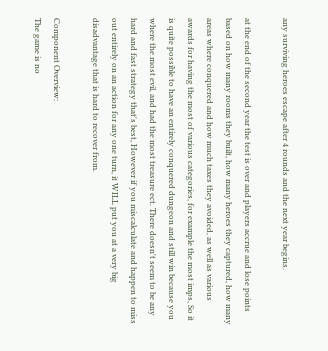any surviving heroes escape after 4 rounds and the next year begins.

at the end of the second year the test is over and players accrue and lose points based on how many rooms they built, how many heroes they captured, how many areas where conquered and how much taxes they avoided, as well as various awards for having the most of various categories, for example the most imps, So it is quite possible to have an entirely conquered dungeon and still win because you where the most evil, and had the most treasure ect. There doesn't seem to be any hard and fast strategy that's best, However if you miscalculate and happen to miss out entirely on an action for any one turn, it WILL put you at a very big disadvantage that is hard to recover from.

Component Overview:
The game is no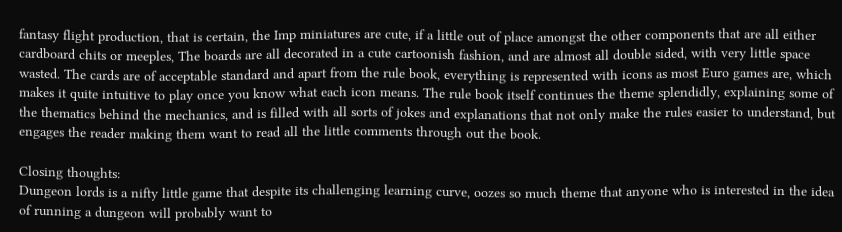fantasy flight production, that is certain, the Imp miniatures are cute, if a little out of place amongst the other components that are all either cardboard chits or meeples, The boards are all decorated in a cute cartoonish fashion, and are almost all double sided, with very little space wasted. The cards are of acceptable standard and apart from the rule book, everything is represented with icons as most Euro games are, which makes it quite intuitive to play once you know what each icon means. The rule book itself continues the theme splendidly, explaining some of the thematics behind the mechanics, and is filled with all sorts of jokes and explanations that not only make the rules easier to understand, but engages the reader making them want to read all the little comments through out the book.

Closing thoughts:
Dungeon lords is a nifty little game that despite its challenging learning curve, oozes so much theme that anyone who is interested in the idea of running a dungeon will probably want to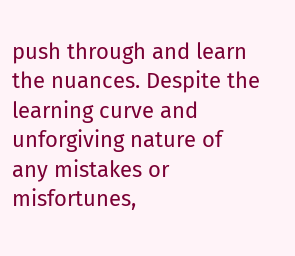push through and learn the nuances. Despite the learning curve and unforgiving nature of any mistakes or misfortunes,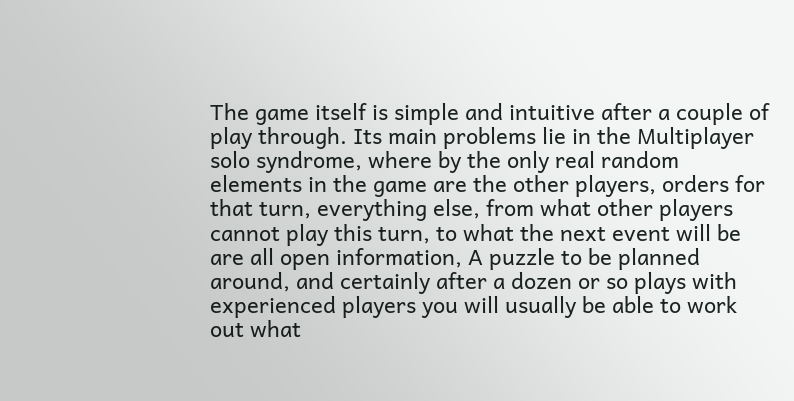The game itself is simple and intuitive after a couple of play through. Its main problems lie in the Multiplayer solo syndrome, where by the only real random elements in the game are the other players, orders for that turn, everything else, from what other players cannot play this turn, to what the next event will be are all open information, A puzzle to be planned around, and certainly after a dozen or so plays with experienced players you will usually be able to work out what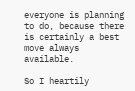everyone is planning to do, because there is certainly a best move always available.

So I heartily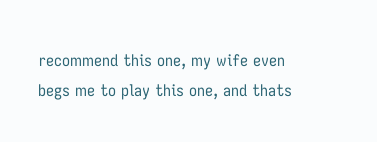recommend this one, my wife even begs me to play this one, and thats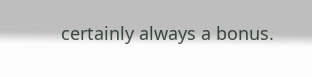certainly always a bonus.